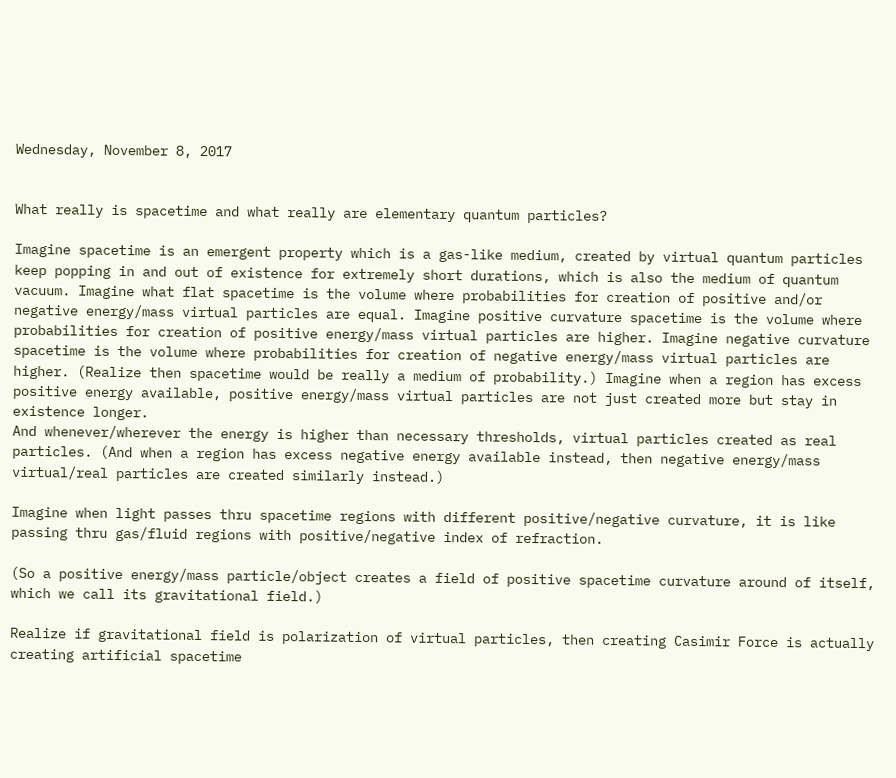Wednesday, November 8, 2017


What really is spacetime and what really are elementary quantum particles?

Imagine spacetime is an emergent property which is a gas-like medium, created by virtual quantum particles keep popping in and out of existence for extremely short durations, which is also the medium of quantum vacuum. Imagine what flat spacetime is the volume where probabilities for creation of positive and/or negative energy/mass virtual particles are equal. Imagine positive curvature spacetime is the volume where probabilities for creation of positive energy/mass virtual particles are higher. Imagine negative curvature spacetime is the volume where probabilities for creation of negative energy/mass virtual particles are higher. (Realize then spacetime would be really a medium of probability.) Imagine when a region has excess positive energy available, positive energy/mass virtual particles are not just created more but stay in existence longer.
And whenever/wherever the energy is higher than necessary thresholds, virtual particles created as real particles. (And when a region has excess negative energy available instead, then negative energy/mass virtual/real particles are created similarly instead.)

Imagine when light passes thru spacetime regions with different positive/negative curvature, it is like passing thru gas/fluid regions with positive/negative index of refraction.

(So a positive energy/mass particle/object creates a field of positive spacetime curvature around of itself, which we call its gravitational field.)

Realize if gravitational field is polarization of virtual particles, then creating Casimir Force is actually creating artificial spacetime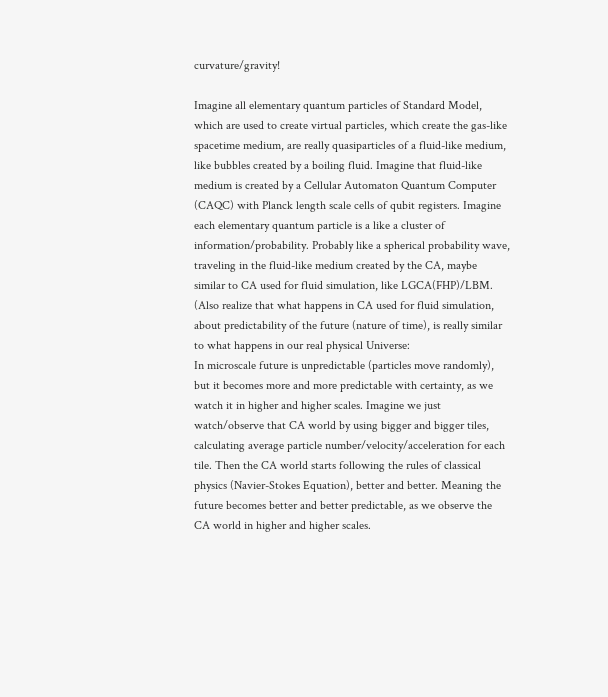curvature/gravity!

Imagine all elementary quantum particles of Standard Model, which are used to create virtual particles, which create the gas-like spacetime medium, are really quasiparticles of a fluid-like medium, like bubbles created by a boiling fluid. Imagine that fluid-like medium is created by a Cellular Automaton Quantum Computer (CAQC) with Planck length scale cells of qubit registers. Imagine each elementary quantum particle is a like a cluster of information/probability. Probably like a spherical probability wave, traveling in the fluid-like medium created by the CA, maybe similar to CA used for fluid simulation, like LGCA(FHP)/LBM. (Also realize that what happens in CA used for fluid simulation, about predictability of the future (nature of time), is really similar to what happens in our real physical Universe:
In microscale future is unpredictable (particles move randomly), but it becomes more and more predictable with certainty, as we watch it in higher and higher scales. Imagine we just watch/observe that CA world by using bigger and bigger tiles, calculating average particle number/velocity/acceleration for each tile. Then the CA world starts following the rules of classical physics (Navier-Stokes Equation), better and better. Meaning the future becomes better and better predictable, as we observe the CA world in higher and higher scales.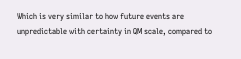Which is very similar to how future events are unpredictable with certainty in QM scale, compared to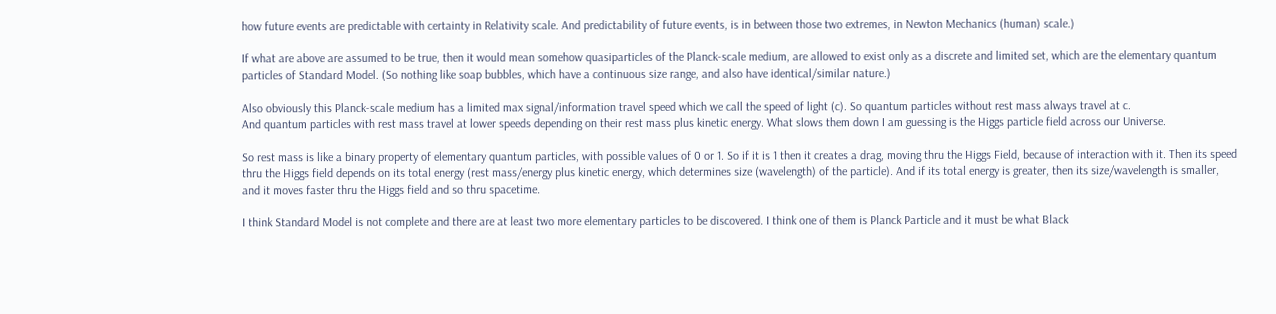how future events are predictable with certainty in Relativity scale. And predictability of future events, is in between those two extremes, in Newton Mechanics (human) scale.)

If what are above are assumed to be true, then it would mean somehow quasiparticles of the Planck-scale medium, are allowed to exist only as a discrete and limited set, which are the elementary quantum particles of Standard Model. (So nothing like soap bubbles, which have a continuous size range, and also have identical/similar nature.)

Also obviously this Planck-scale medium has a limited max signal/information travel speed which we call the speed of light (c). So quantum particles without rest mass always travel at c.
And quantum particles with rest mass travel at lower speeds depending on their rest mass plus kinetic energy. What slows them down I am guessing is the Higgs particle field across our Universe.

So rest mass is like a binary property of elementary quantum particles, with possible values of 0 or 1. So if it is 1 then it creates a drag, moving thru the Higgs Field, because of interaction with it. Then its speed thru the Higgs field depends on its total energy (rest mass/energy plus kinetic energy, which determines size (wavelength) of the particle). And if its total energy is greater, then its size/wavelength is smaller, and it moves faster thru the Higgs field and so thru spacetime.

I think Standard Model is not complete and there are at least two more elementary particles to be discovered. I think one of them is Planck Particle and it must be what Black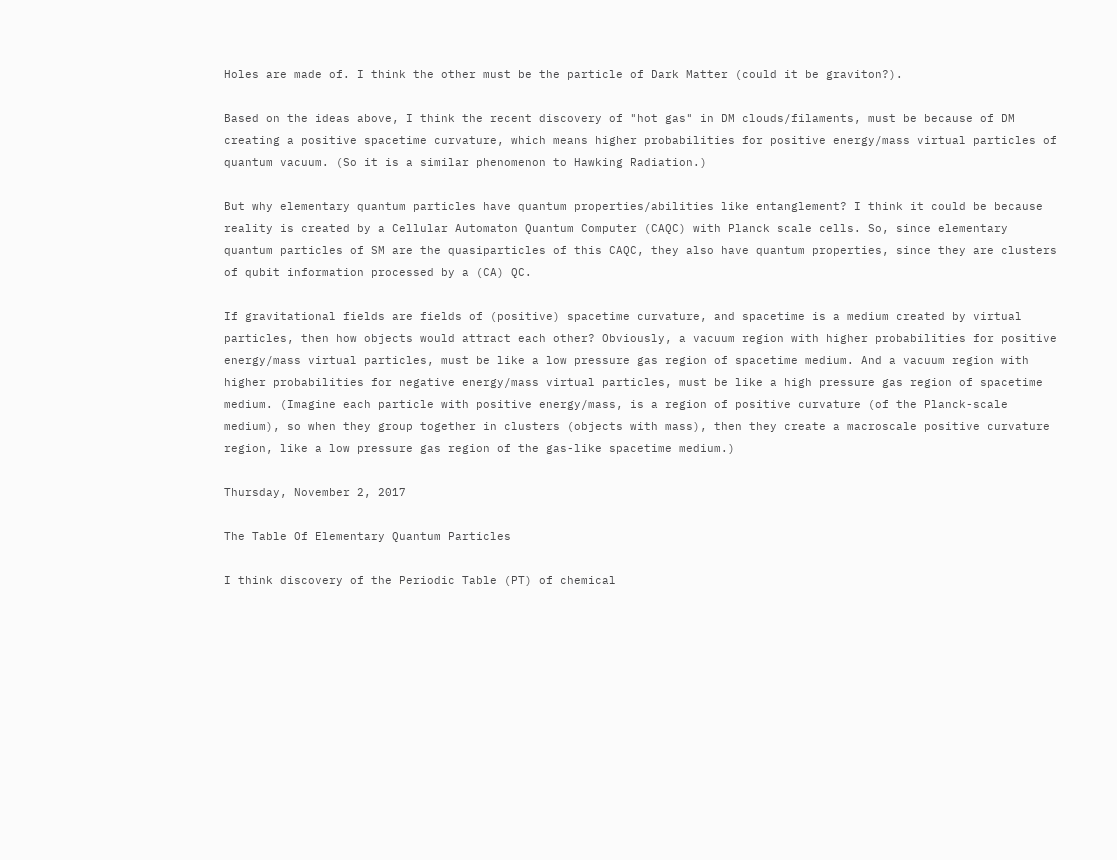Holes are made of. I think the other must be the particle of Dark Matter (could it be graviton?).

Based on the ideas above, I think the recent discovery of "hot gas" in DM clouds/filaments, must be because of DM creating a positive spacetime curvature, which means higher probabilities for positive energy/mass virtual particles of quantum vacuum. (So it is a similar phenomenon to Hawking Radiation.)

But why elementary quantum particles have quantum properties/abilities like entanglement? I think it could be because reality is created by a Cellular Automaton Quantum Computer (CAQC) with Planck scale cells. So, since elementary quantum particles of SM are the quasiparticles of this CAQC, they also have quantum properties, since they are clusters of qubit information processed by a (CA) QC.

If gravitational fields are fields of (positive) spacetime curvature, and spacetime is a medium created by virtual particles, then how objects would attract each other? Obviously, a vacuum region with higher probabilities for positive energy/mass virtual particles, must be like a low pressure gas region of spacetime medium. And a vacuum region with higher probabilities for negative energy/mass virtual particles, must be like a high pressure gas region of spacetime medium. (Imagine each particle with positive energy/mass, is a region of positive curvature (of the Planck-scale medium), so when they group together in clusters (objects with mass), then they create a macroscale positive curvature region, like a low pressure gas region of the gas-like spacetime medium.)

Thursday, November 2, 2017

The Table Of Elementary Quantum Particles

I think discovery of the Periodic Table (PT) of chemical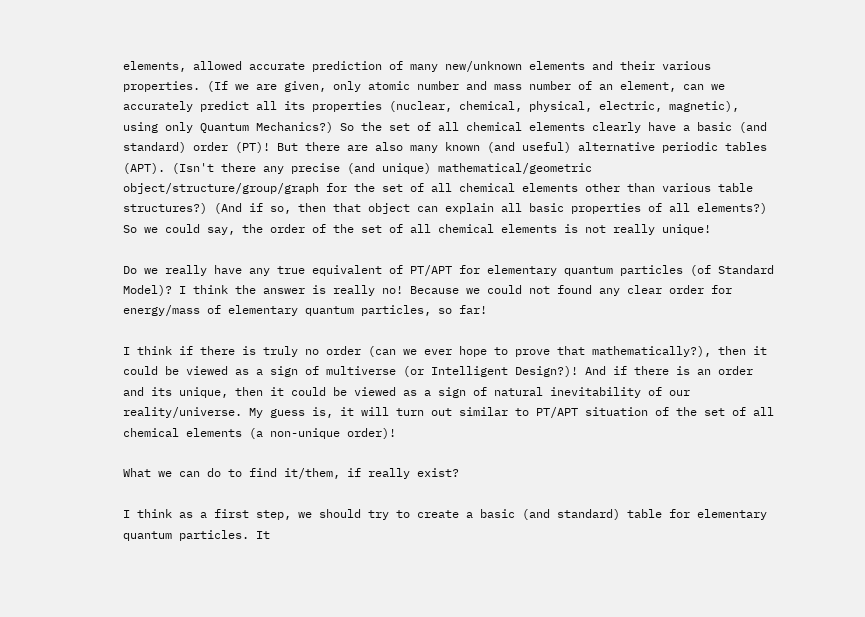elements, allowed accurate prediction of many new/unknown elements and their various properties. (If we are given, only atomic number and mass number of an element, can we accurately predict all its properties (nuclear, chemical, physical, electric, magnetic), using only Quantum Mechanics?) So the set of all chemical elements clearly have a basic (and standard) order (PT)! But there are also many known (and useful) alternative periodic tables (APT). (Isn't there any precise (and unique) mathematical/geometric object/structure/group/graph for the set of all chemical elements other than various table structures?) (And if so, then that object can explain all basic properties of all elements?) So we could say, the order of the set of all chemical elements is not really unique!

Do we really have any true equivalent of PT/APT for elementary quantum particles (of Standard Model)? I think the answer is really no! Because we could not found any clear order for energy/mass of elementary quantum particles, so far!

I think if there is truly no order (can we ever hope to prove that mathematically?), then it could be viewed as a sign of multiverse (or Intelligent Design?)! And if there is an order and its unique, then it could be viewed as a sign of natural inevitability of our reality/universe. My guess is, it will turn out similar to PT/APT situation of the set of all chemical elements (a non-unique order)!

What we can do to find it/them, if really exist?

I think as a first step, we should try to create a basic (and standard) table for elementary quantum particles. It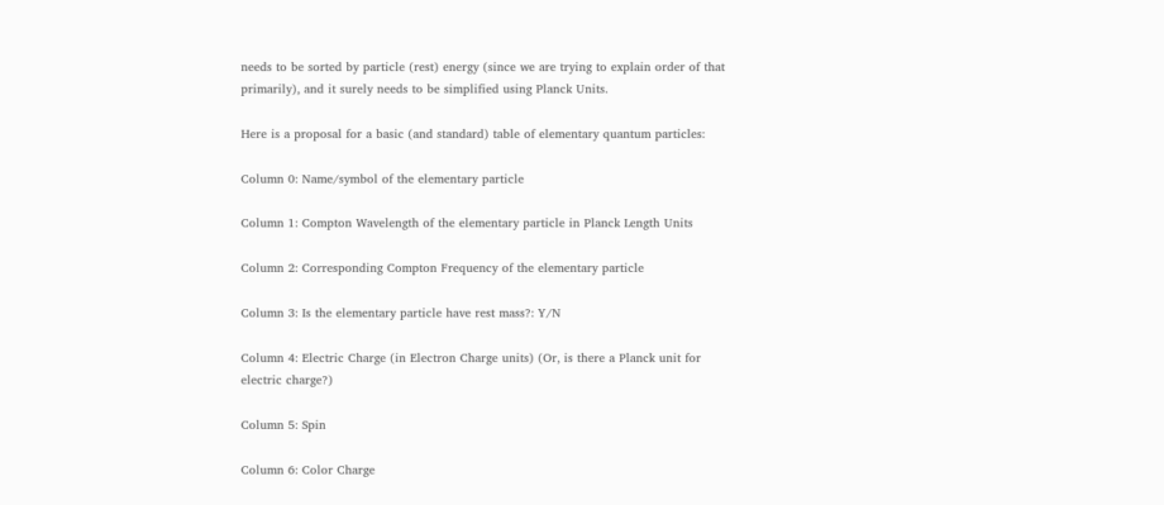needs to be sorted by particle (rest) energy (since we are trying to explain order of that primarily), and it surely needs to be simplified using Planck Units.

Here is a proposal for a basic (and standard) table of elementary quantum particles:

Column 0: Name/symbol of the elementary particle

Column 1: Compton Wavelength of the elementary particle in Planck Length Units

Column 2: Corresponding Compton Frequency of the elementary particle

Column 3: Is the elementary particle have rest mass?: Y/N

Column 4: Electric Charge (in Electron Charge units) (Or, is there a Planck unit for electric charge?)

Column 5: Spin

Column 6: Color Charge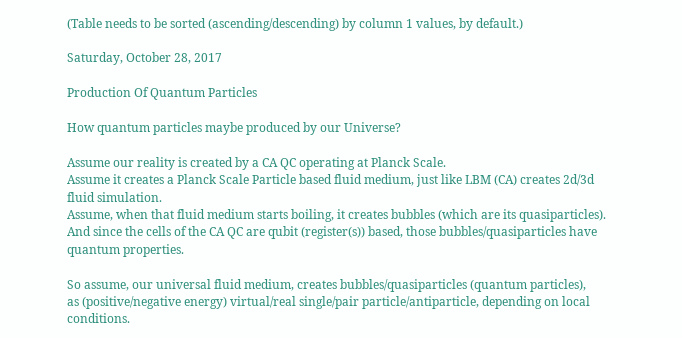(Table needs to be sorted (ascending/descending) by column 1 values, by default.)

Saturday, October 28, 2017

Production Of Quantum Particles

How quantum particles maybe produced by our Universe?

Assume our reality is created by a CA QC operating at Planck Scale.
Assume it creates a Planck Scale Particle based fluid medium, just like LBM (CA) creates 2d/3d fluid simulation.
Assume, when that fluid medium starts boiling, it creates bubbles (which are its quasiparticles).
And since the cells of the CA QC are qubit (register(s)) based, those bubbles/quasiparticles have quantum properties.

So assume, our universal fluid medium, creates bubbles/quasiparticles (quantum particles),
as (positive/negative energy) virtual/real single/pair particle/antiparticle, depending on local conditions.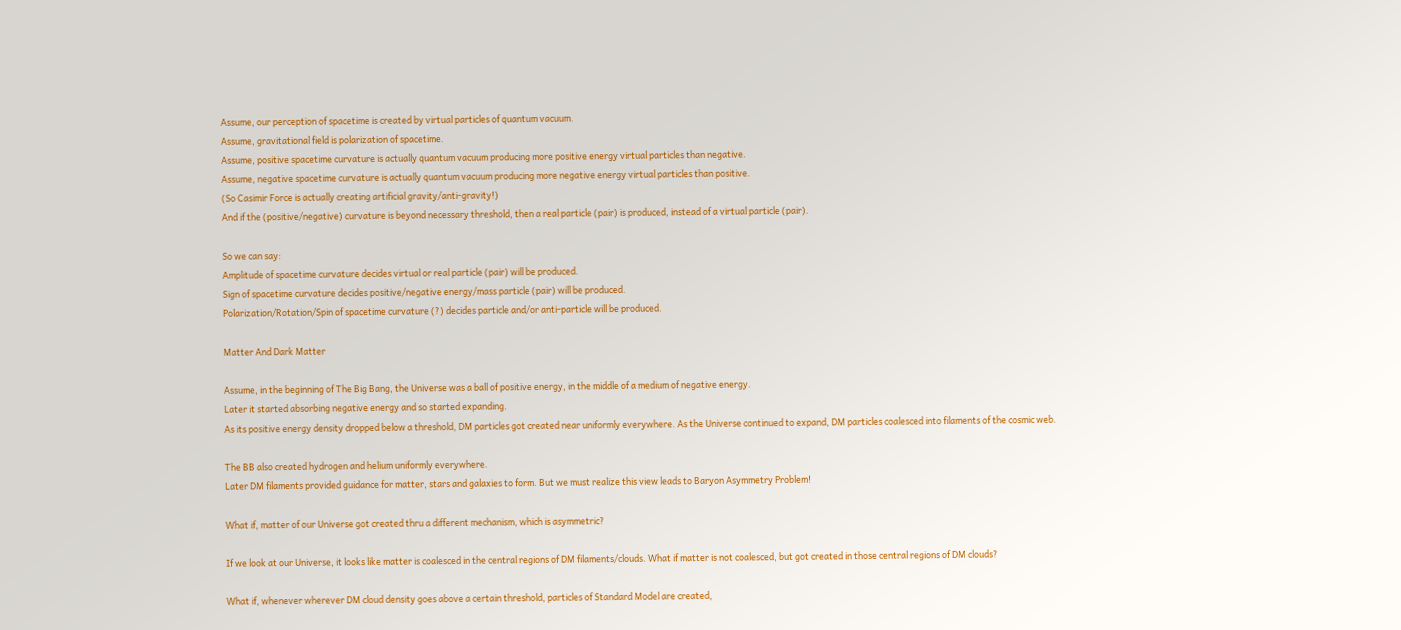Assume, our perception of spacetime is created by virtual particles of quantum vacuum.
Assume, gravitational field is polarization of spacetime.
Assume, positive spacetime curvature is actually quantum vacuum producing more positive energy virtual particles than negative.
Assume, negative spacetime curvature is actually quantum vacuum producing more negative energy virtual particles than positive.
(So Casimir Force is actually creating artificial gravity/anti-gravity!)
And if the (positive/negative) curvature is beyond necessary threshold, then a real particle (pair) is produced, instead of a virtual particle (pair).

So we can say:
Amplitude of spacetime curvature decides virtual or real particle (pair) will be produced.
Sign of spacetime curvature decides positive/negative energy/mass particle (pair) will be produced.
Polarization/Rotation/Spin of spacetime curvature (?) decides particle and/or anti-particle will be produced.

Matter And Dark Matter

Assume, in the beginning of The Big Bang, the Universe was a ball of positive energy, in the middle of a medium of negative energy.
Later it started absorbing negative energy and so started expanding.
As its positive energy density dropped below a threshold, DM particles got created near uniformly everywhere. As the Universe continued to expand, DM particles coalesced into filaments of the cosmic web.

The BB also created hydrogen and helium uniformly everywhere.
Later DM filaments provided guidance for matter, stars and galaxies to form. But we must realize this view leads to Baryon Asymmetry Problem!

What if, matter of our Universe got created thru a different mechanism, which is asymmetric?

If we look at our Universe, it looks like matter is coalesced in the central regions of DM filaments/clouds. What if matter is not coalesced, but got created in those central regions of DM clouds?

What if, whenever wherever DM cloud density goes above a certain threshold, particles of Standard Model are created,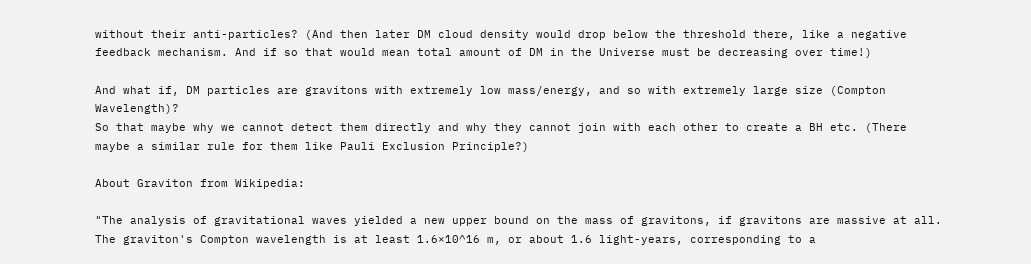without their anti-particles? (And then later DM cloud density would drop below the threshold there, like a negative feedback mechanism. And if so that would mean total amount of DM in the Universe must be decreasing over time!)

And what if, DM particles are gravitons with extremely low mass/energy, and so with extremely large size (Compton Wavelength)?
So that maybe why we cannot detect them directly and why they cannot join with each other to create a BH etc. (There maybe a similar rule for them like Pauli Exclusion Principle?)

About Graviton from Wikipedia:

"The analysis of gravitational waves yielded a new upper bound on the mass of gravitons, if gravitons are massive at all. The graviton's Compton wavelength is at least 1.6×10^16 m, or about 1.6 light-years, corresponding to a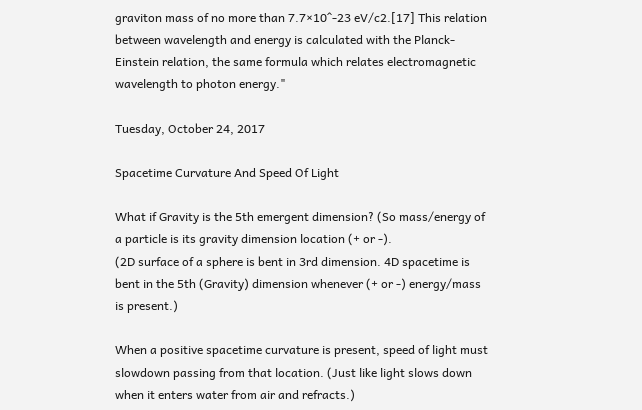graviton mass of no more than 7.7×10^-23 eV/c2.[17] This relation between wavelength and energy is calculated with the Planck-Einstein relation, the same formula which relates electromagnetic wavelength to photon energy."

Tuesday, October 24, 2017

Spacetime Curvature And Speed Of Light

What if Gravity is the 5th emergent dimension? (So mass/energy of a particle is its gravity dimension location (+ or -).
(2D surface of a sphere is bent in 3rd dimension. 4D spacetime is bent in the 5th (Gravity) dimension whenever (+ or -) energy/mass is present.)

When a positive spacetime curvature is present, speed of light must slowdown passing from that location. (Just like light slows down when it enters water from air and refracts.)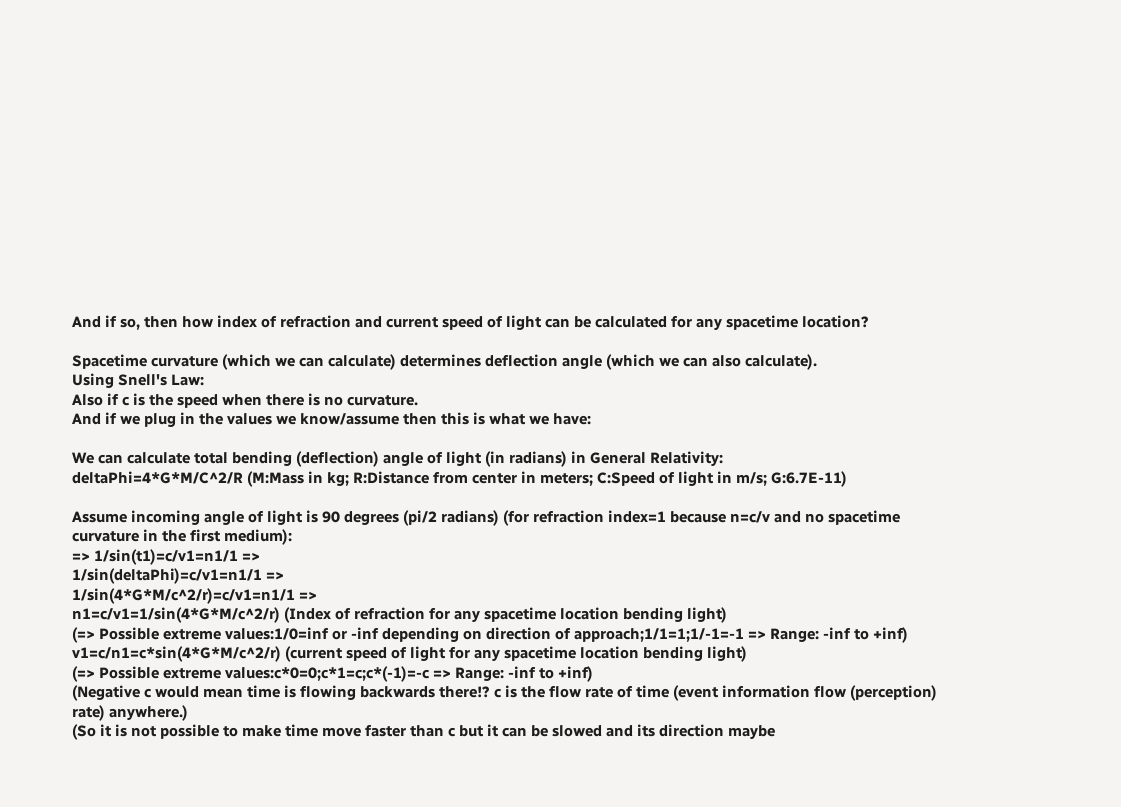And if so, then how index of refraction and current speed of light can be calculated for any spacetime location?

Spacetime curvature (which we can calculate) determines deflection angle (which we can also calculate).
Using Snell's Law:
Also if c is the speed when there is no curvature.
And if we plug in the values we know/assume then this is what we have:

We can calculate total bending (deflection) angle of light (in radians) in General Relativity:
deltaPhi=4*G*M/C^2/R (M:Mass in kg; R:Distance from center in meters; C:Speed of light in m/s; G:6.7E-11)

Assume incoming angle of light is 90 degrees (pi/2 radians) (for refraction index=1 because n=c/v and no spacetime curvature in the first medium):
=> 1/sin(t1)=c/v1=n1/1 =>
1/sin(deltaPhi)=c/v1=n1/1 =>
1/sin(4*G*M/c^2/r)=c/v1=n1/1 =>
n1=c/v1=1/sin(4*G*M/c^2/r) (Index of refraction for any spacetime location bending light)
(=> Possible extreme values:1/0=inf or -inf depending on direction of approach;1/1=1;1/-1=-1 => Range: -inf to +inf)
v1=c/n1=c*sin(4*G*M/c^2/r) (current speed of light for any spacetime location bending light)
(=> Possible extreme values:c*0=0;c*1=c;c*(-1)=-c => Range: -inf to +inf)
(Negative c would mean time is flowing backwards there!? c is the flow rate of time (event information flow (perception) rate) anywhere.)
(So it is not possible to make time move faster than c but it can be slowed and its direction maybe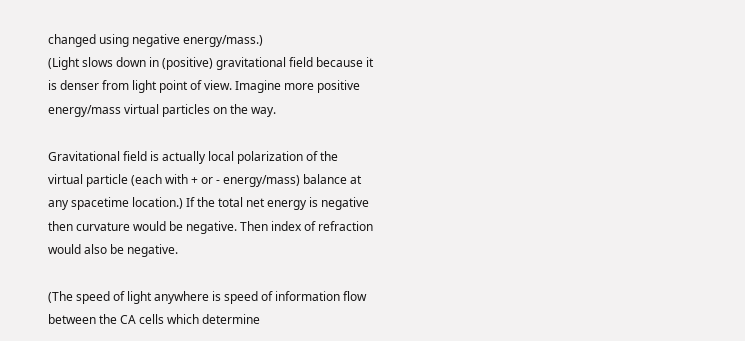changed using negative energy/mass.)
(Light slows down in (positive) gravitational field because it is denser from light point of view. Imagine more positive energy/mass virtual particles on the way.

Gravitational field is actually local polarization of the virtual particle (each with + or - energy/mass) balance at any spacetime location.) If the total net energy is negative then curvature would be negative. Then index of refraction would also be negative.

(The speed of light anywhere is speed of information flow between the CA cells which determine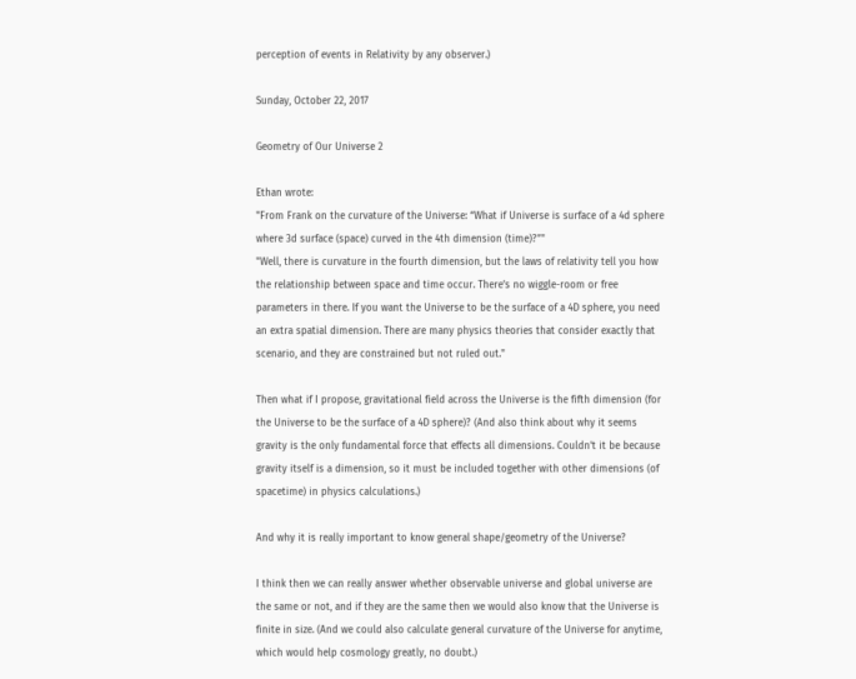perception of events in Relativity by any observer.)

Sunday, October 22, 2017

Geometry of Our Universe 2

Ethan wrote:
"From Frank on the curvature of the Universe: “What if Universe is surface of a 4d sphere where 3d surface (space) curved in the 4th dimension (time)?”"
"Well, there is curvature in the fourth dimension, but the laws of relativity tell you how the relationship between space and time occur. There’s no wiggle-room or free parameters in there. If you want the Universe to be the surface of a 4D sphere, you need an extra spatial dimension. There are many physics theories that consider exactly that scenario, and they are constrained but not ruled out."

Then what if I propose, gravitational field across the Universe is the fifth dimension (for the Universe to be the surface of a 4D sphere)? (And also think about why it seems gravity is the only fundamental force that effects all dimensions. Couldn't it be because gravity itself is a dimension, so it must be included together with other dimensions (of spacetime) in physics calculations.)

And why it is really important to know general shape/geometry of the Universe?

I think then we can really answer whether observable universe and global universe are the same or not, and if they are the same then we would also know that the Universe is finite in size. (And we could also calculate general curvature of the Universe for anytime, which would help cosmology greatly, no doubt.)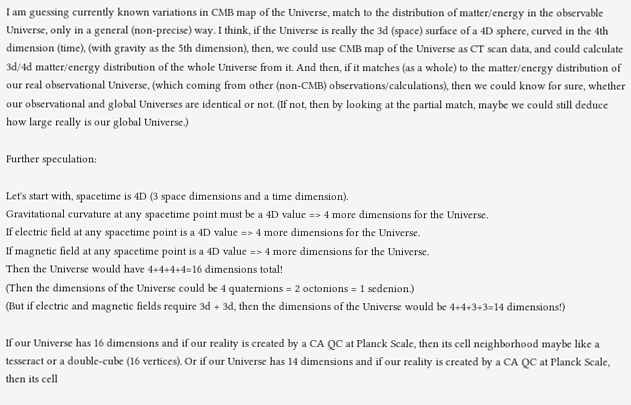I am guessing currently known variations in CMB map of the Universe, match to the distribution of matter/energy in the observable Universe, only in a general (non-precise) way. I think, if the Universe is really the 3d (space) surface of a 4D sphere, curved in the 4th dimension (time), (with gravity as the 5th dimension), then, we could use CMB map of the Universe as CT scan data, and could calculate 3d/4d matter/energy distribution of the whole Universe from it. And then, if it matches (as a whole) to the matter/energy distribution of our real observational Universe, (which coming from other (non-CMB) observations/calculations), then we could know for sure, whether our observational and global Universes are identical or not. (If not, then by looking at the partial match, maybe we could still deduce how large really is our global Universe.)

Further speculation:

Let's start with, spacetime is 4D (3 space dimensions and a time dimension).
Gravitational curvature at any spacetime point must be a 4D value => 4 more dimensions for the Universe.
If electric field at any spacetime point is a 4D value => 4 more dimensions for the Universe.
If magnetic field at any spacetime point is a 4D value => 4 more dimensions for the Universe.
Then the Universe would have 4+4+4+4=16 dimensions total!
(Then the dimensions of the Universe could be 4 quaternions = 2 octonions = 1 sedenion.)
(But if electric and magnetic fields require 3d + 3d, then the dimensions of the Universe would be 4+4+3+3=14 dimensions!)

If our Universe has 16 dimensions and if our reality is created by a CA QC at Planck Scale, then its cell neighborhood maybe like a tesseract or a double-cube (16 vertices). Or if our Universe has 14 dimensions and if our reality is created by a CA QC at Planck Scale, then its cell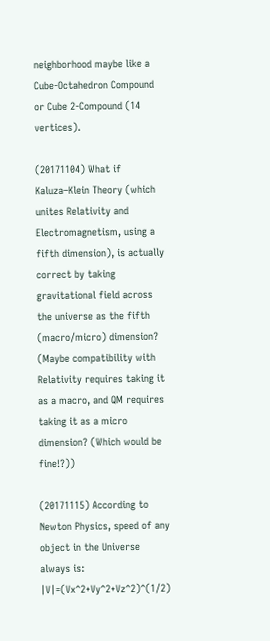neighborhood maybe like a Cube-Octahedron Compound or Cube 2-Compound (14 vertices).

(20171104) What if Kaluza–Klein Theory (which unites Relativity and Electromagnetism, using a fifth dimension), is actually correct by taking gravitational field across the universe as the fifth (macro/micro) dimension? (Maybe compatibility with Relativity requires taking it as a macro, and QM requires taking it as a micro dimension? (Which would be fine!?))

(20171115) According to Newton Physics, speed of any object in the Universe always is:
|V|=(Vx^2+Vy^2+Vz^2)^(1/2)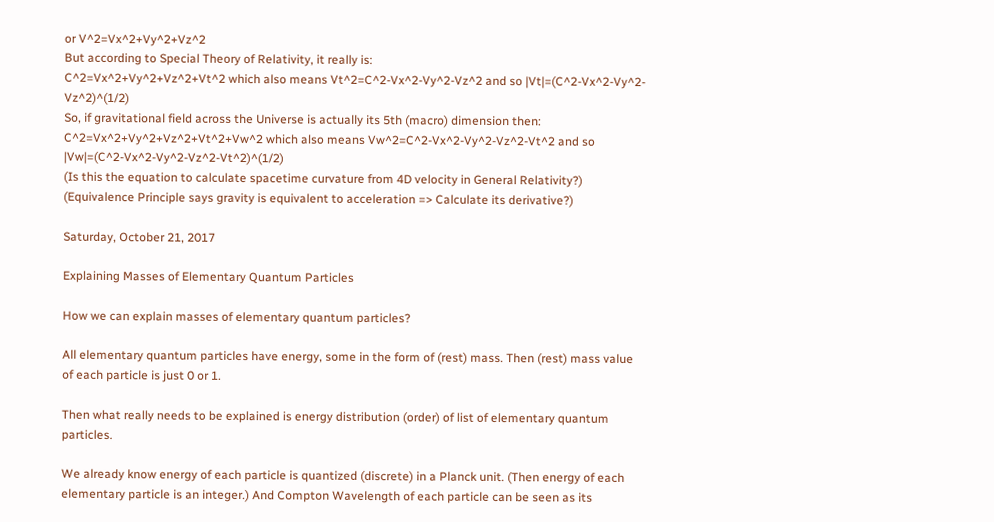or V^2=Vx^2+Vy^2+Vz^2
But according to Special Theory of Relativity, it really is:
C^2=Vx^2+Vy^2+Vz^2+Vt^2 which also means Vt^2=C^2-Vx^2-Vy^2-Vz^2 and so |Vt|=(C^2-Vx^2-Vy^2-Vz^2)^(1/2)
So, if gravitational field across the Universe is actually its 5th (macro) dimension then:
C^2=Vx^2+Vy^2+Vz^2+Vt^2+Vw^2 which also means Vw^2=C^2-Vx^2-Vy^2-Vz^2-Vt^2 and so |Vw|=(C^2-Vx^2-Vy^2-Vz^2-Vt^2)^(1/2)
(Is this the equation to calculate spacetime curvature from 4D velocity in General Relativity?)
(Equivalence Principle says gravity is equivalent to acceleration => Calculate its derivative?)

Saturday, October 21, 2017

Explaining Masses of Elementary Quantum Particles

How we can explain masses of elementary quantum particles?

All elementary quantum particles have energy, some in the form of (rest) mass. Then (rest) mass value of each particle is just 0 or 1.

Then what really needs to be explained is energy distribution (order) of list of elementary quantum particles.

We already know energy of each particle is quantized (discrete) in a Planck unit. (Then energy of each elementary particle is an integer.) And Compton Wavelength of each particle can be seen as its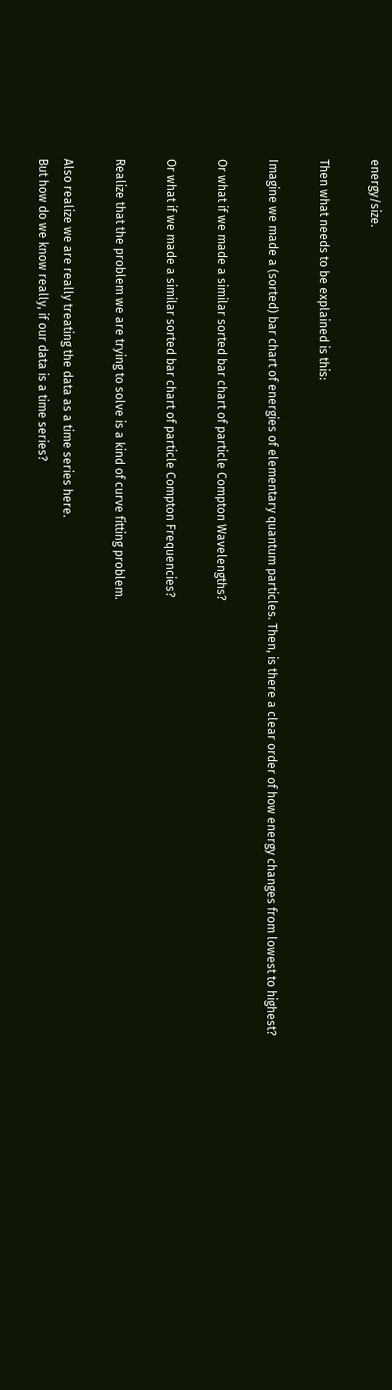energy/size.

Then what needs to be explained is this:

Imagine we made a (sorted) bar chart of energies of elementary quantum particles. Then, is there a clear order of how energy changes from lowest to highest?

Or what if we made a similar sorted bar chart of particle Compton Wavelengths?

Or what if we made a similar sorted bar chart of particle Compton Frequencies?

Realize that the problem we are trying to solve is a kind of curve fitting problem.

Also realize we are really treating the data as a time series here.
But how do we know really, if our data is a time series?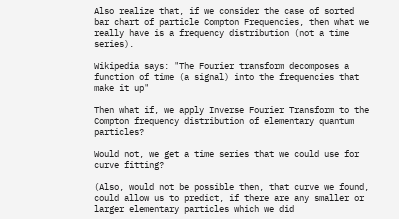Also realize that, if we consider the case of sorted bar chart of particle Compton Frequencies, then what we really have is a frequency distribution (not a time series).

Wikipedia says: "The Fourier transform decomposes a function of time (a signal) into the frequencies that make it up"

Then what if, we apply Inverse Fourier Transform to the Compton frequency distribution of elementary quantum particles?

Would not, we get a time series that we could use for curve fitting?

(Also, would not be possible then, that curve we found, could allow us to predict, if there are any smaller or larger elementary particles which we did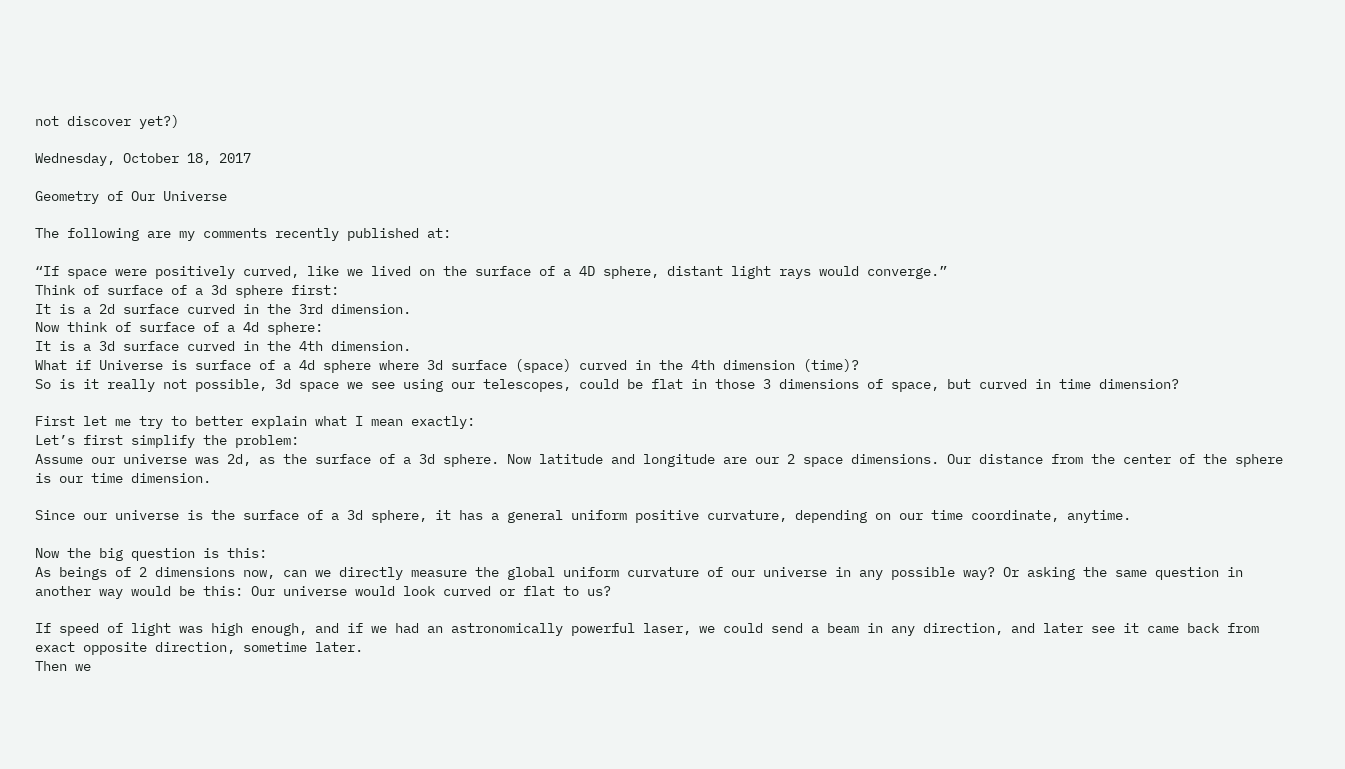not discover yet?)

Wednesday, October 18, 2017

Geometry of Our Universe

The following are my comments recently published at:

“If space were positively curved, like we lived on the surface of a 4D sphere, distant light rays would converge.”
Think of surface of a 3d sphere first:
It is a 2d surface curved in the 3rd dimension.
Now think of surface of a 4d sphere:
It is a 3d surface curved in the 4th dimension.
What if Universe is surface of a 4d sphere where 3d surface (space) curved in the 4th dimension (time)?
So is it really not possible, 3d space we see using our telescopes, could be flat in those 3 dimensions of space, but curved in time dimension?

First let me try to better explain what I mean exactly:
Let’s first simplify the problem:
Assume our universe was 2d, as the surface of a 3d sphere. Now latitude and longitude are our 2 space dimensions. Our distance from the center of the sphere is our time dimension.

Since our universe is the surface of a 3d sphere, it has a general uniform positive curvature, depending on our time coordinate, anytime.

Now the big question is this:
As beings of 2 dimensions now, can we directly measure the global uniform curvature of our universe in any possible way? Or asking the same question in another way would be this: Our universe would look curved or flat to us?

If speed of light was high enough, and if we had an astronomically powerful laser, we could send a beam in any direction, and later see it came back from exact opposite direction, sometime later.
Then we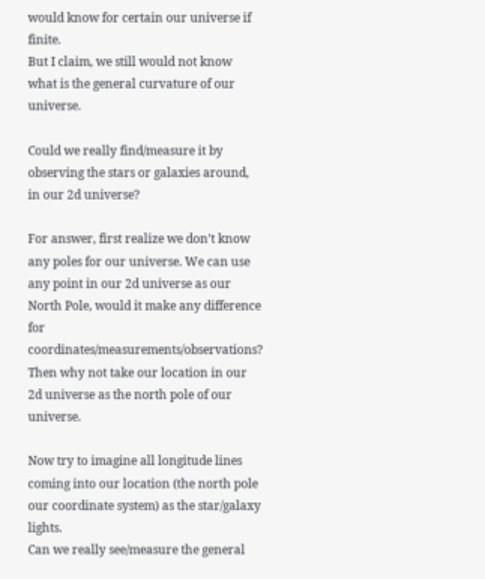would know for certain our universe if finite.
But I claim, we still would not know what is the general curvature of our universe.

Could we really find/measure it by observing the stars or galaxies around, in our 2d universe?

For answer, first realize we don’t know any poles for our universe. We can use any point in our 2d universe as our North Pole, would it make any difference for coordinates/measurements/observations?
Then why not take our location in our 2d universe as the north pole of our universe.

Now try to imagine all longitude lines coming into our location (the north pole our coordinate system) as the star/galaxy lights.
Can we really see/measure the general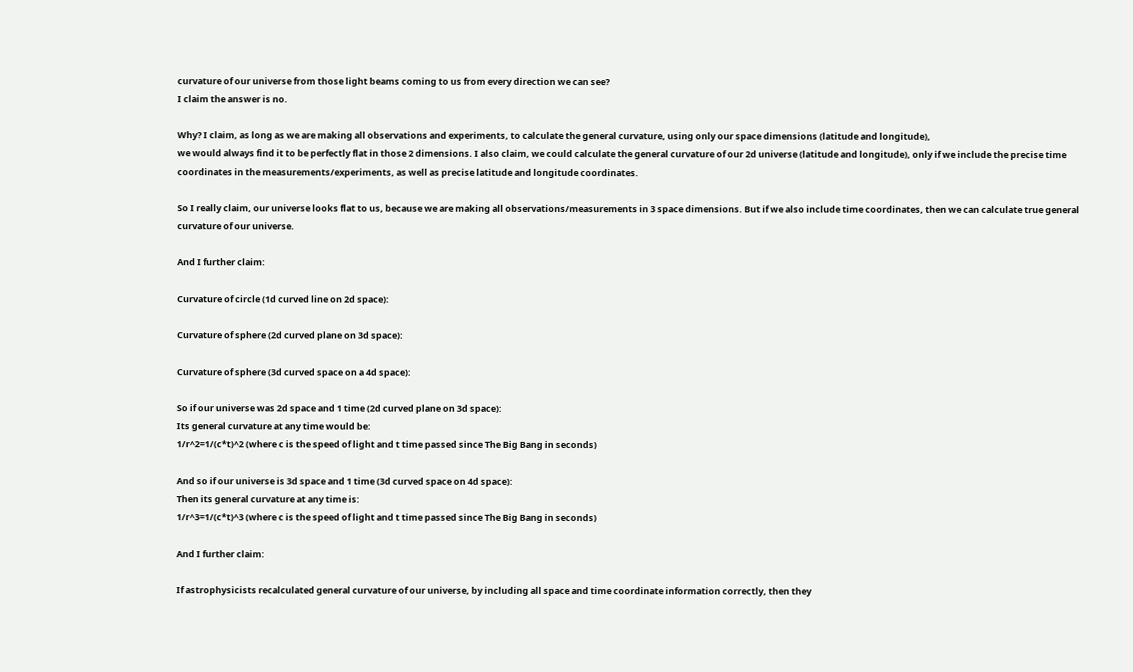curvature of our universe from those light beams coming to us from every direction we can see?
I claim the answer is no.

Why? I claim, as long as we are making all observations and experiments, to calculate the general curvature, using only our space dimensions (latitude and longitude),
we would always find it to be perfectly flat in those 2 dimensions. I also claim, we could calculate the general curvature of our 2d universe (latitude and longitude), only if we include the precise time coordinates in the measurements/experiments, as well as precise latitude and longitude coordinates.

So I really claim, our universe looks flat to us, because we are making all observations/measurements in 3 space dimensions. But if we also include time coordinates, then we can calculate true general curvature of our universe.

And I further claim:

Curvature of circle (1d curved line on 2d space):

Curvature of sphere (2d curved plane on 3d space):

Curvature of sphere (3d curved space on a 4d space):

So if our universe was 2d space and 1 time (2d curved plane on 3d space):
Its general curvature at any time would be:
1/r^2=1/(c*t)^2 (where c is the speed of light and t time passed since The Big Bang in seconds)

And so if our universe is 3d space and 1 time (3d curved space on 4d space):
Then its general curvature at any time is:
1/r^3=1/(c*t)^3 (where c is the speed of light and t time passed since The Big Bang in seconds)

And I further claim:

If astrophysicists recalculated general curvature of our universe, by including all space and time coordinate information correctly, then they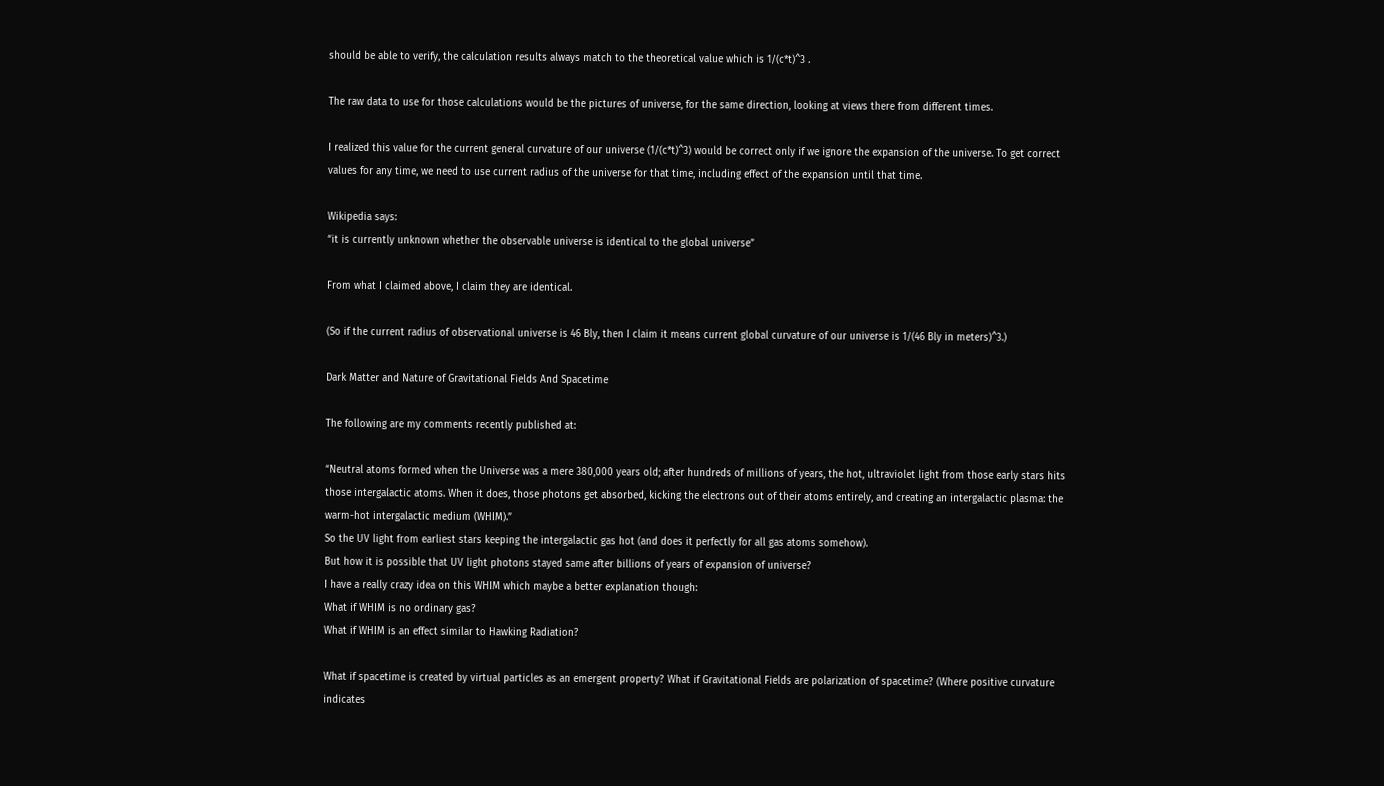should be able to verify, the calculation results always match to the theoretical value which is 1/(c*t)^3 .

The raw data to use for those calculations would be the pictures of universe, for the same direction, looking at views there from different times.

I realized this value for the current general curvature of our universe (1/(c*t)^3) would be correct only if we ignore the expansion of the universe. To get correct values for any time, we need to use current radius of the universe for that time, including effect of the expansion until that time.

Wikipedia says:
“it is currently unknown whether the observable universe is identical to the global universe”

From what I claimed above, I claim they are identical.

(So if the current radius of observational universe is 46 Bly, then I claim it means current global curvature of our universe is 1/(46 Bly in meters)^3.)

Dark Matter and Nature of Gravitational Fields And Spacetime

The following are my comments recently published at:

“Neutral atoms formed when the Universe was a mere 380,000 years old; after hundreds of millions of years, the hot, ultraviolet light from those early stars hits those intergalactic atoms. When it does, those photons get absorbed, kicking the electrons out of their atoms entirely, and creating an intergalactic plasma: the warm-hot intergalactic medium (WHIM).”
So the UV light from earliest stars keeping the intergalactic gas hot (and does it perfectly for all gas atoms somehow).
But how it is possible that UV light photons stayed same after billions of years of expansion of universe?
I have a really crazy idea on this WHIM which maybe a better explanation though:
What if WHIM is no ordinary gas?
What if WHIM is an effect similar to Hawking Radiation?

What if spacetime is created by virtual particles as an emergent property? What if Gravitational Fields are polarization of spacetime? (Where positive curvature indicates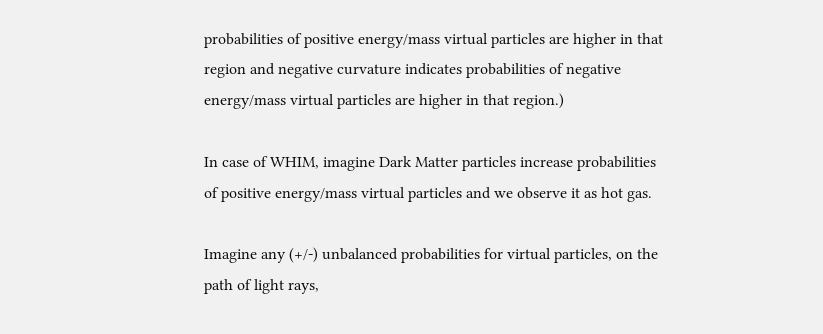probabilities of positive energy/mass virtual particles are higher in that region and negative curvature indicates probabilities of negative energy/mass virtual particles are higher in that region.)

In case of WHIM, imagine Dark Matter particles increase probabilities of positive energy/mass virtual particles and we observe it as hot gas.

Imagine any (+/-) unbalanced probabilities for virtual particles, on the path of light rays,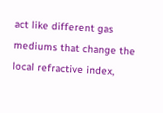act like different gas mediums that change the local refractive index,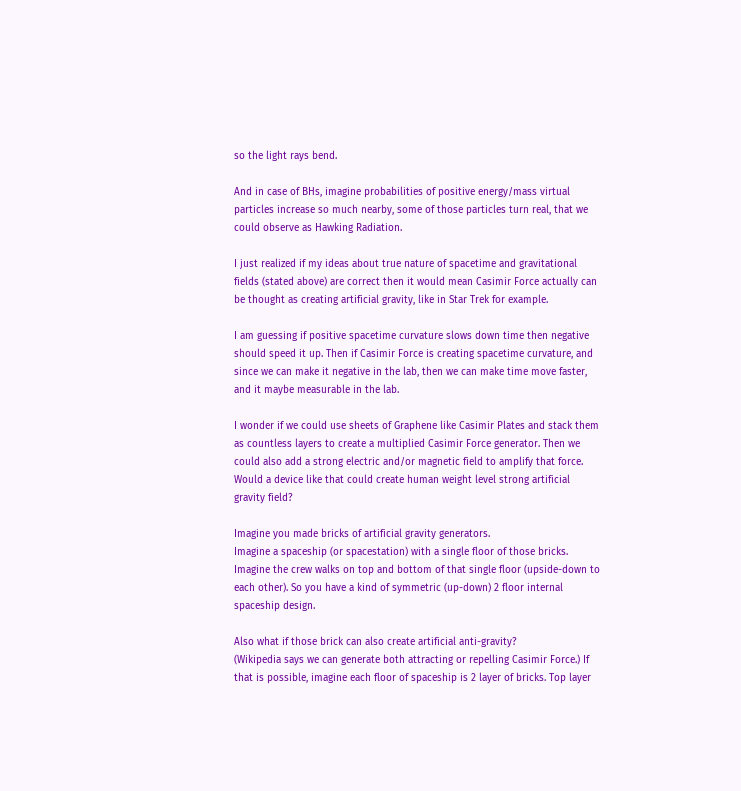so the light rays bend.

And in case of BHs, imagine probabilities of positive energy/mass virtual particles increase so much nearby, some of those particles turn real, that we could observe as Hawking Radiation.

I just realized if my ideas about true nature of spacetime and gravitational fields (stated above) are correct then it would mean Casimir Force actually can be thought as creating artificial gravity, like in Star Trek for example.

I am guessing if positive spacetime curvature slows down time then negative should speed it up. Then if Casimir Force is creating spacetime curvature, and since we can make it negative in the lab, then we can make time move faster, and it maybe measurable in the lab.

I wonder if we could use sheets of Graphene like Casimir Plates and stack them as countless layers to create a multiplied Casimir Force generator. Then we could also add a strong electric and/or magnetic field to amplify that force. Would a device like that could create human weight level strong artificial gravity field?

Imagine you made bricks of artificial gravity generators.
Imagine a spaceship (or spacestation) with a single floor of those bricks. Imagine the crew walks on top and bottom of that single floor (upside-down to each other). So you have a kind of symmetric (up-down) 2 floor internal spaceship design.

Also what if those brick can also create artificial anti-gravity?
(Wikipedia says we can generate both attracting or repelling Casimir Force.) If that is possible, imagine each floor of spaceship is 2 layer of bricks. Top layer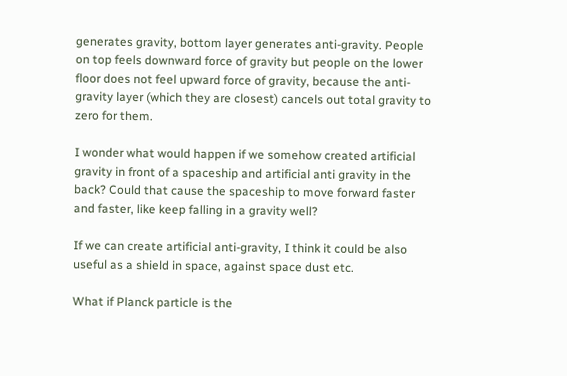generates gravity, bottom layer generates anti-gravity. People on top feels downward force of gravity but people on the lower floor does not feel upward force of gravity, because the anti-gravity layer (which they are closest) cancels out total gravity to zero for them.

I wonder what would happen if we somehow created artificial gravity in front of a spaceship and artificial anti gravity in the back? Could that cause the spaceship to move forward faster and faster, like keep falling in a gravity well?

If we can create artificial anti-gravity, I think it could be also useful as a shield in space, against space dust etc.

What if Planck particle is the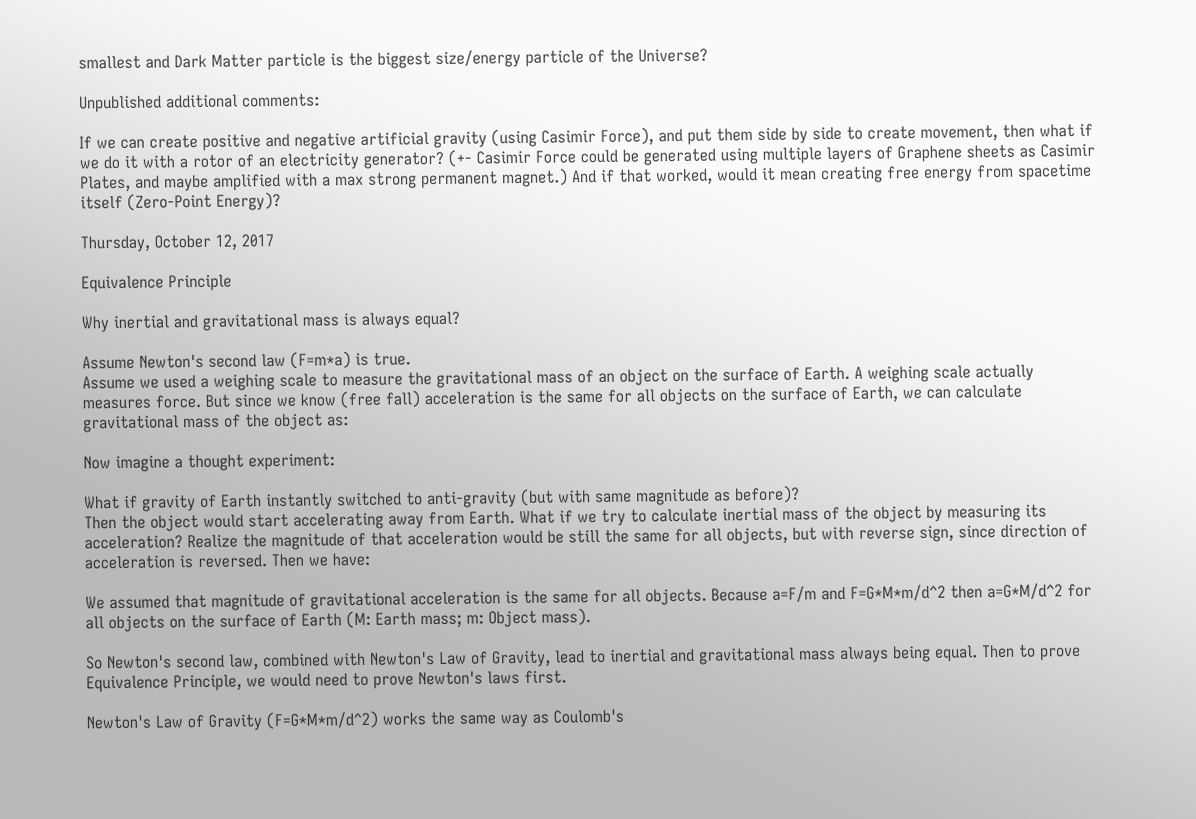smallest and Dark Matter particle is the biggest size/energy particle of the Universe?

Unpublished additional comments:

If we can create positive and negative artificial gravity (using Casimir Force), and put them side by side to create movement, then what if we do it with a rotor of an electricity generator? (+- Casimir Force could be generated using multiple layers of Graphene sheets as Casimir Plates, and maybe amplified with a max strong permanent magnet.) And if that worked, would it mean creating free energy from spacetime itself (Zero-Point Energy)?

Thursday, October 12, 2017

Equivalence Principle

Why inertial and gravitational mass is always equal?

Assume Newton's second law (F=m*a) is true.
Assume we used a weighing scale to measure the gravitational mass of an object on the surface of Earth. A weighing scale actually measures force. But since we know (free fall) acceleration is the same for all objects on the surface of Earth, we can calculate gravitational mass of the object as:

Now imagine a thought experiment:

What if gravity of Earth instantly switched to anti-gravity (but with same magnitude as before)?
Then the object would start accelerating away from Earth. What if we try to calculate inertial mass of the object by measuring its acceleration? Realize the magnitude of that acceleration would be still the same for all objects, but with reverse sign, since direction of acceleration is reversed. Then we have:

We assumed that magnitude of gravitational acceleration is the same for all objects. Because a=F/m and F=G*M*m/d^2 then a=G*M/d^2 for all objects on the surface of Earth (M: Earth mass; m: Object mass).

So Newton's second law, combined with Newton's Law of Gravity, lead to inertial and gravitational mass always being equal. Then to prove Equivalence Principle, we would need to prove Newton's laws first.

Newton's Law of Gravity (F=G*M*m/d^2) works the same way as Coulomb's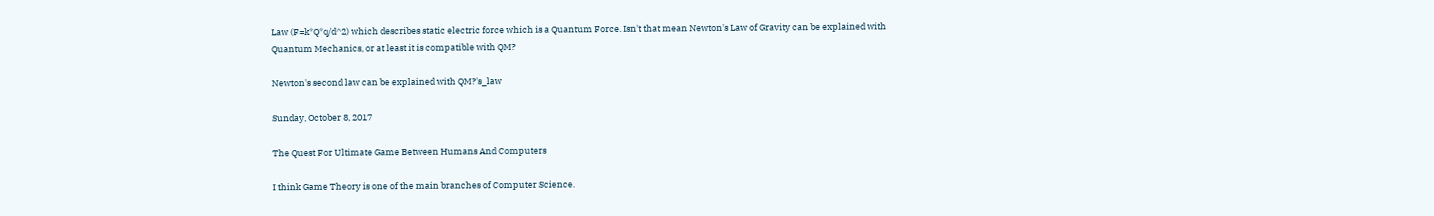Law (F=k*Q*q/d^2) which describes static electric force which is a Quantum Force. Isn't that mean Newton's Law of Gravity can be explained with Quantum Mechanics, or at least it is compatible with QM?

Newton's second law can be explained with QM?'s_law

Sunday, October 8, 2017

The Quest For Ultimate Game Between Humans And Computers

I think Game Theory is one of the main branches of Computer Science.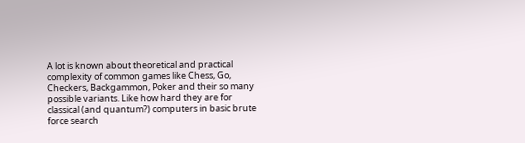A lot is known about theoretical and practical complexity of common games like Chess, Go, Checkers, Backgammon, Poker and their so many possible variants. Like how hard they are for classical (and quantum?) computers in basic brute force search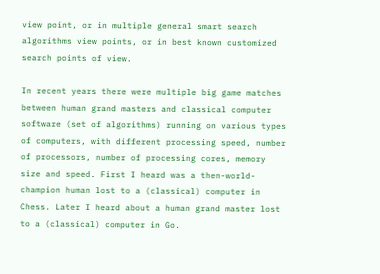view point, or in multiple general smart search algorithms view points, or in best known customized search points of view.

In recent years there were multiple big game matches between human grand masters and classical computer software (set of algorithms) running on various types of computers, with different processing speed, number of processors, number of processing cores, memory size and speed. First I heard was a then-world-champion human lost to a (classical) computer in Chess. Later I heard about a human grand master lost to a (classical) computer in Go.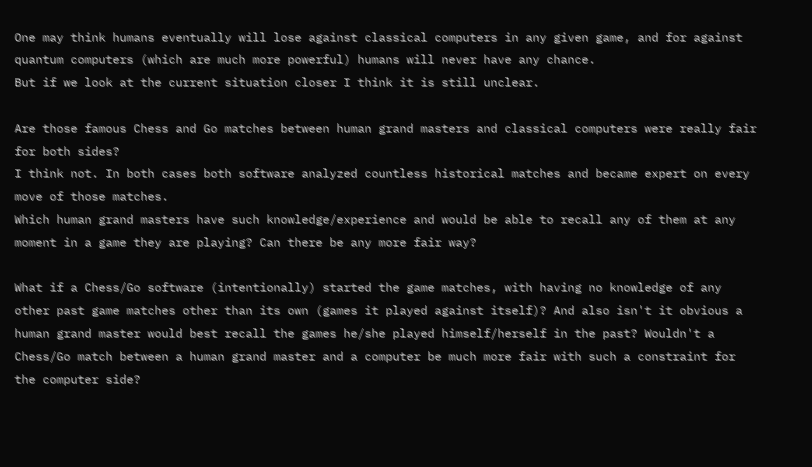One may think humans eventually will lose against classical computers in any given game, and for against quantum computers (which are much more powerful) humans will never have any chance.
But if we look at the current situation closer I think it is still unclear.

Are those famous Chess and Go matches between human grand masters and classical computers were really fair for both sides?
I think not. In both cases both software analyzed countless historical matches and became expert on every move of those matches.
Which human grand masters have such knowledge/experience and would be able to recall any of them at any moment in a game they are playing? Can there be any more fair way?

What if a Chess/Go software (intentionally) started the game matches, with having no knowledge of any other past game matches other than its own (games it played against itself)? And also isn't it obvious a human grand master would best recall the games he/she played himself/herself in the past? Wouldn't a Chess/Go match between a human grand master and a computer be much more fair with such a constraint for the computer side?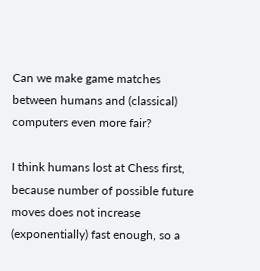Can we make game matches between humans and (classical) computers even more fair?

I think humans lost at Chess first, because number of possible future moves does not increase (exponentially) fast enough, so a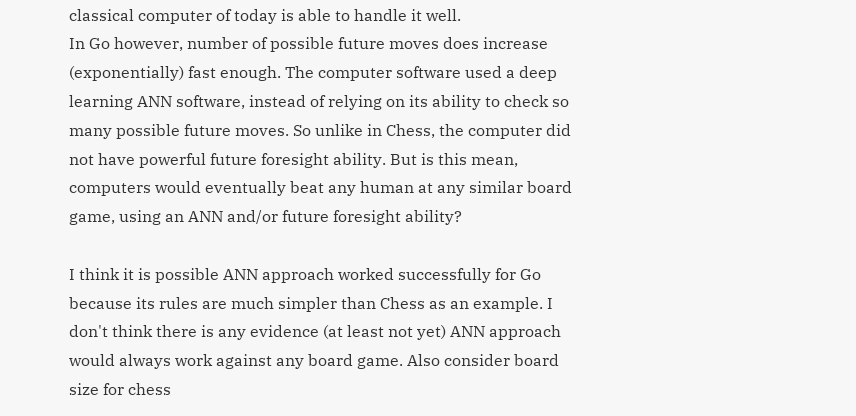classical computer of today is able to handle it well.
In Go however, number of possible future moves does increase (exponentially) fast enough. The computer software used a deep learning ANN software, instead of relying on its ability to check so many possible future moves. So unlike in Chess, the computer did not have powerful future foresight ability. But is this mean, computers would eventually beat any human at any similar board game, using an ANN and/or future foresight ability?

I think it is possible ANN approach worked successfully for Go because its rules are much simpler than Chess as an example. I don't think there is any evidence (at least not yet) ANN approach would always work against any board game. Also consider board size for chess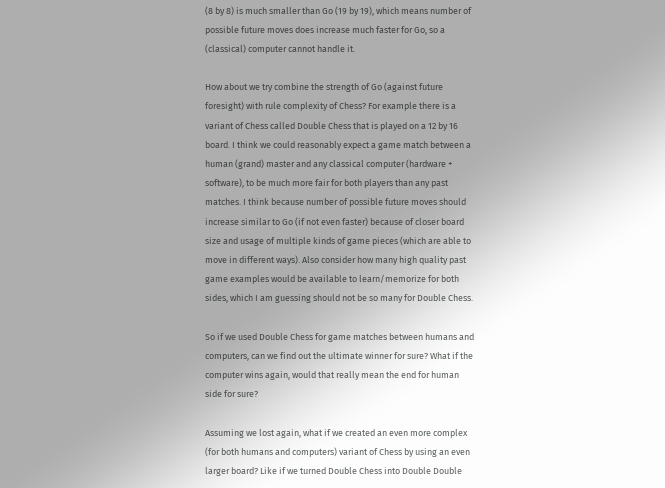(8 by 8) is much smaller than Go (19 by 19), which means number of possible future moves does increase much faster for Go, so a (classical) computer cannot handle it.

How about we try combine the strength of Go (against future foresight) with rule complexity of Chess? For example there is a variant of Chess called Double Chess that is played on a 12 by 16 board. I think we could reasonably expect a game match between a human (grand) master and any classical computer (hardware + software), to be much more fair for both players than any past matches. I think because number of possible future moves should increase similar to Go (if not even faster) because of closer board size and usage of multiple kinds of game pieces (which are able to move in different ways). Also consider how many high quality past game examples would be available to learn/memorize for both sides, which I am guessing should not be so many for Double Chess.

So if we used Double Chess for game matches between humans and computers, can we find out the ultimate winner for sure? What if the computer wins again, would that really mean the end for human side for sure?

Assuming we lost again, what if we created an even more complex (for both humans and computers) variant of Chess by using an even larger board? Like if we turned Double Chess into Double Double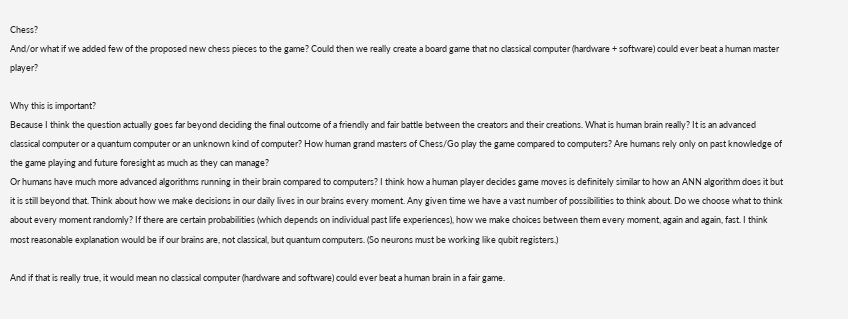Chess?
And/or what if we added few of the proposed new chess pieces to the game? Could then we really create a board game that no classical computer (hardware + software) could ever beat a human master player?

Why this is important?
Because I think the question actually goes far beyond deciding the final outcome of a friendly and fair battle between the creators and their creations. What is human brain really? It is an advanced classical computer or a quantum computer or an unknown kind of computer? How human grand masters of Chess/Go play the game compared to computers? Are humans rely only on past knowledge of the game playing and future foresight as much as they can manage?
Or humans have much more advanced algorithms running in their brain compared to computers? I think how a human player decides game moves is definitely similar to how an ANN algorithm does it but it is still beyond that. Think about how we make decisions in our daily lives in our brains every moment. Any given time we have a vast number of possibilities to think about. Do we choose what to think about every moment randomly? If there are certain probabilities (which depends on individual past life experiences), how we make choices between them every moment, again and again, fast. I think most reasonable explanation would be if our brains are, not classical, but quantum computers. (So neurons must be working like qubit registers.)

And if that is really true, it would mean no classical computer (hardware and software) could ever beat a human brain in a fair game.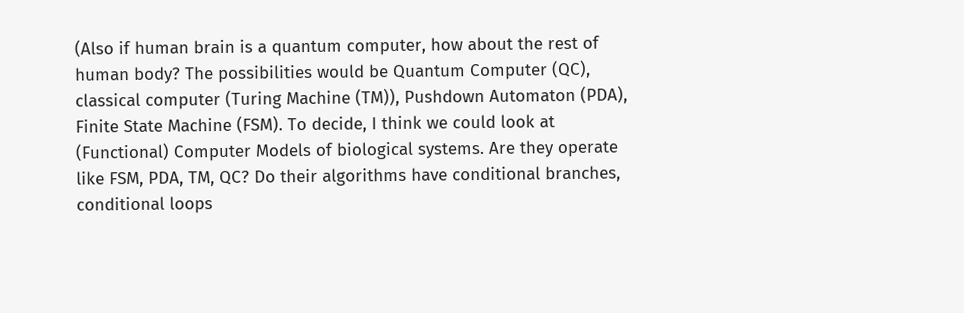(Also if human brain is a quantum computer, how about the rest of human body? The possibilities would be Quantum Computer (QC), classical computer (Turing Machine (TM)), Pushdown Automaton (PDA), Finite State Machine (FSM). To decide, I think we could look at (Functional) Computer Models of biological systems. Are they operate like FSM, PDA, TM, QC? Do their algorithms have conditional branches, conditional loops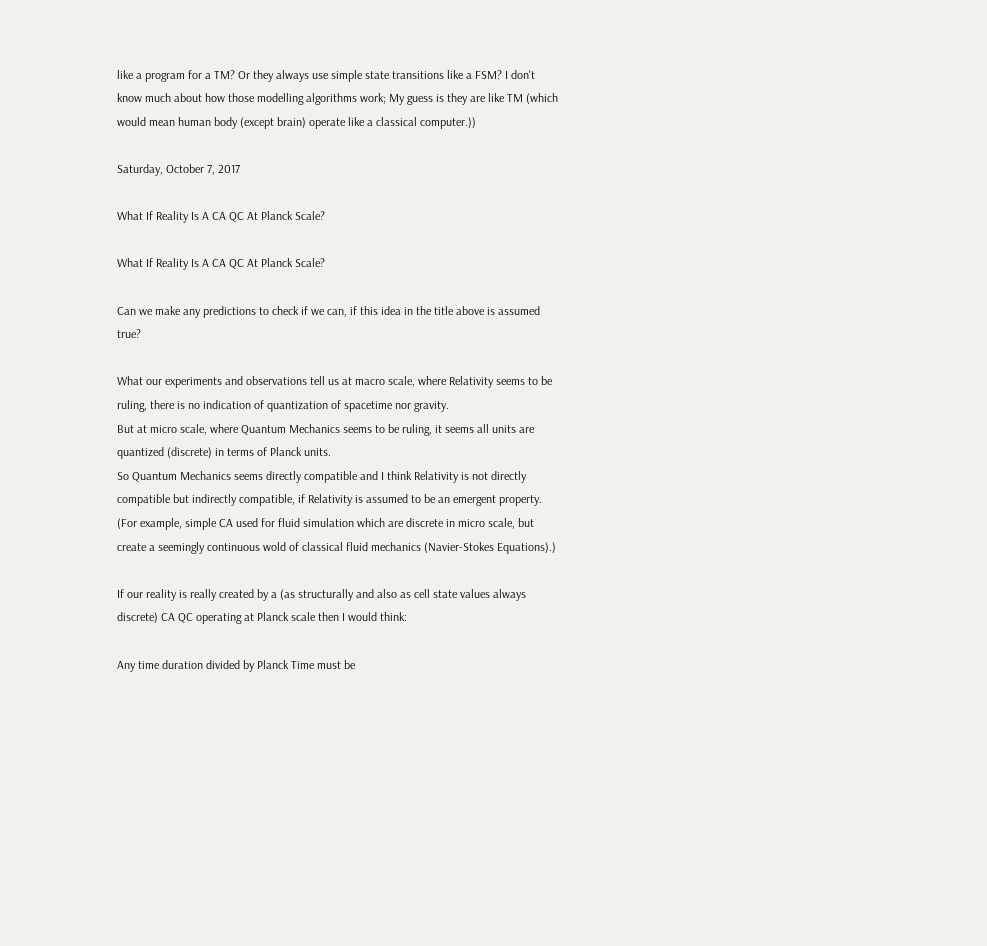like a program for a TM? Or they always use simple state transitions like a FSM? I don't know much about how those modelling algorithms work; My guess is they are like TM (which would mean human body (except brain) operate like a classical computer.))

Saturday, October 7, 2017

What If Reality Is A CA QC At Planck Scale?

What If Reality Is A CA QC At Planck Scale?

Can we make any predictions to check if we can, if this idea in the title above is assumed true?

What our experiments and observations tell us at macro scale, where Relativity seems to be ruling, there is no indication of quantization of spacetime nor gravity.
But at micro scale, where Quantum Mechanics seems to be ruling, it seems all units are quantized (discrete) in terms of Planck units.
So Quantum Mechanics seems directly compatible and I think Relativity is not directly compatible but indirectly compatible, if Relativity is assumed to be an emergent property.
(For example, simple CA used for fluid simulation which are discrete in micro scale, but create a seemingly continuous wold of classical fluid mechanics (Navier-Stokes Equations).)

If our reality is really created by a (as structurally and also as cell state values always discrete) CA QC operating at Planck scale then I would think:

Any time duration divided by Planck Time must be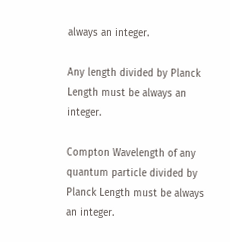always an integer.

Any length divided by Planck Length must be always an integer.

Compton Wavelength of any quantum particle divided by Planck Length must be always an integer.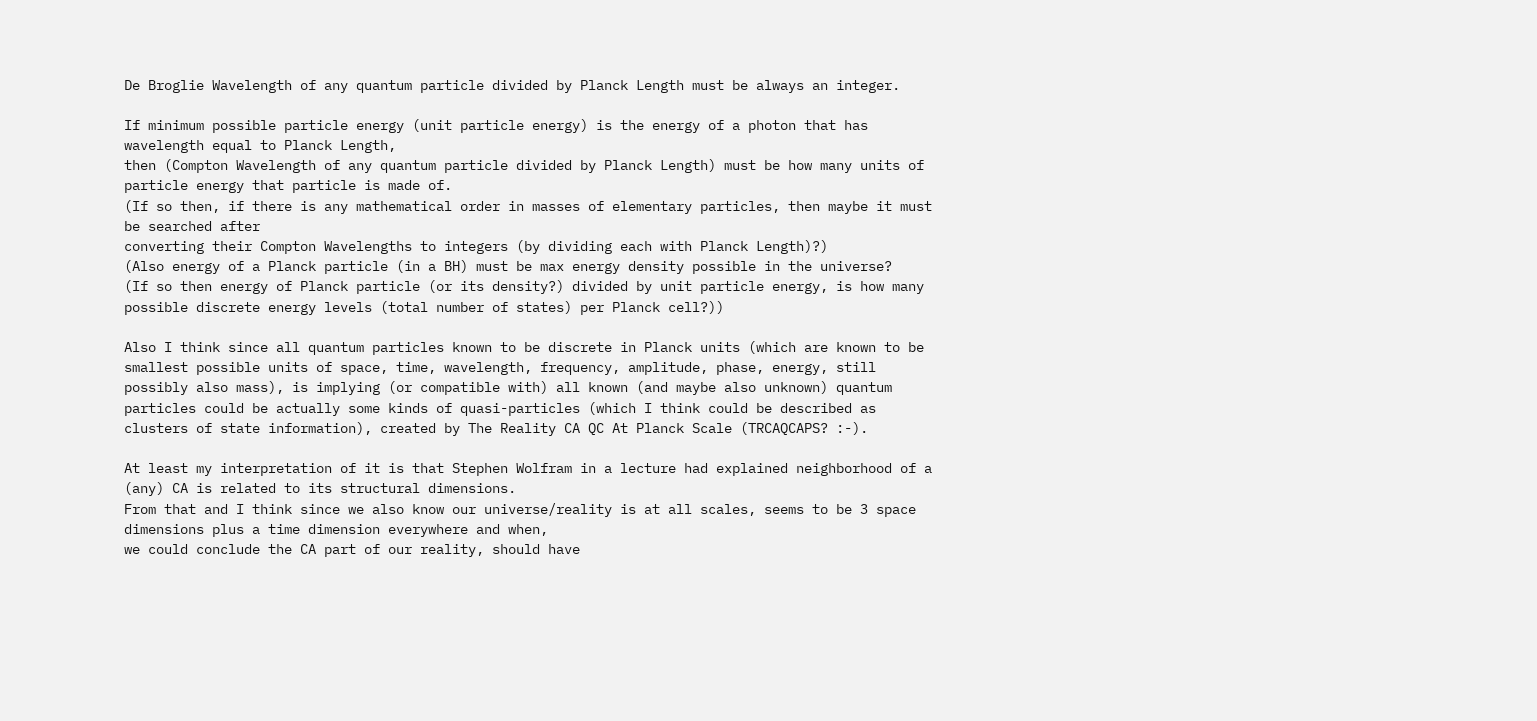De Broglie Wavelength of any quantum particle divided by Planck Length must be always an integer.

If minimum possible particle energy (unit particle energy) is the energy of a photon that has wavelength equal to Planck Length,
then (Compton Wavelength of any quantum particle divided by Planck Length) must be how many units of particle energy that particle is made of.
(If so then, if there is any mathematical order in masses of elementary particles, then maybe it must be searched after
converting their Compton Wavelengths to integers (by dividing each with Planck Length)?)
(Also energy of a Planck particle (in a BH) must be max energy density possible in the universe?
(If so then energy of Planck particle (or its density?) divided by unit particle energy, is how many possible discrete energy levels (total number of states) per Planck cell?))

Also I think since all quantum particles known to be discrete in Planck units (which are known to be smallest possible units of space, time, wavelength, frequency, amplitude, phase, energy, still possibly also mass), is implying (or compatible with) all known (and maybe also unknown) quantum particles could be actually some kinds of quasi-particles (which I think could be described as clusters of state information), created by The Reality CA QC At Planck Scale (TRCAQCAPS? :-).

At least my interpretation of it is that Stephen Wolfram in a lecture had explained neighborhood of a (any) CA is related to its structural dimensions.
From that and I think since we also know our universe/reality is at all scales, seems to be 3 space dimensions plus a time dimension everywhere and when,
we could conclude the CA part of our reality, should have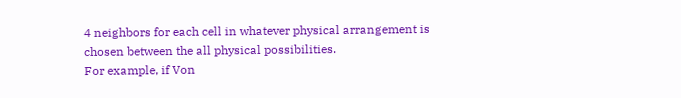4 neighbors for each cell in whatever physical arrangement is chosen between the all physical possibilities.
For example, if Von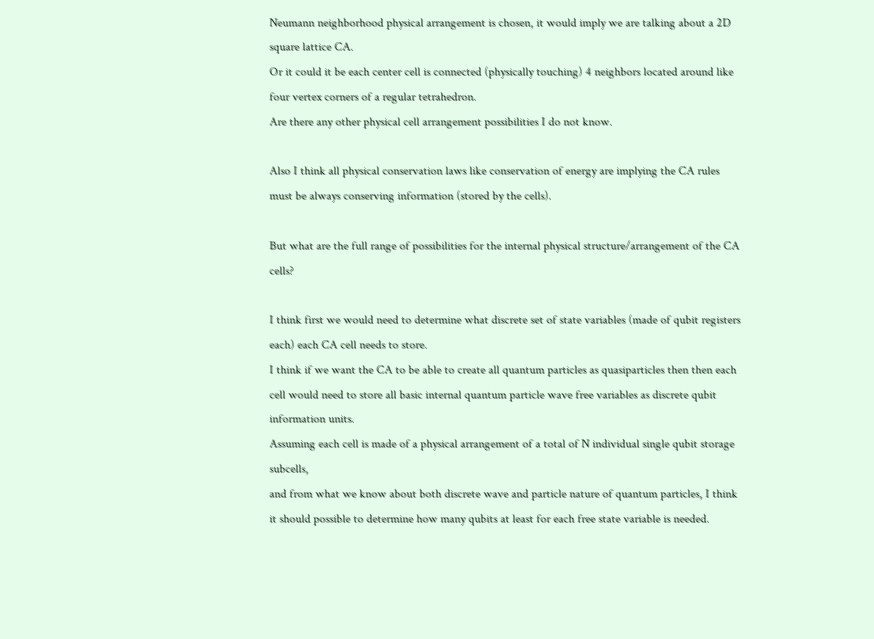Neumann neighborhood physical arrangement is chosen, it would imply we are talking about a 2D square lattice CA.
Or it could it be each center cell is connected (physically touching) 4 neighbors located around like four vertex corners of a regular tetrahedron.
Are there any other physical cell arrangement possibilities I do not know.

Also I think all physical conservation laws like conservation of energy are implying the CA rules must be always conserving information (stored by the cells).

But what are the full range of possibilities for the internal physical structure/arrangement of the CA cells?

I think first we would need to determine what discrete set of state variables (made of qubit registers each) each CA cell needs to store.
I think if we want the CA to be able to create all quantum particles as quasiparticles then then each cell would need to store all basic internal quantum particle wave free variables as discrete qubit information units.
Assuming each cell is made of a physical arrangement of a total of N individual single qubit storage subcells,
and from what we know about both discrete wave and particle nature of quantum particles, I think it should possible to determine how many qubits at least for each free state variable is needed.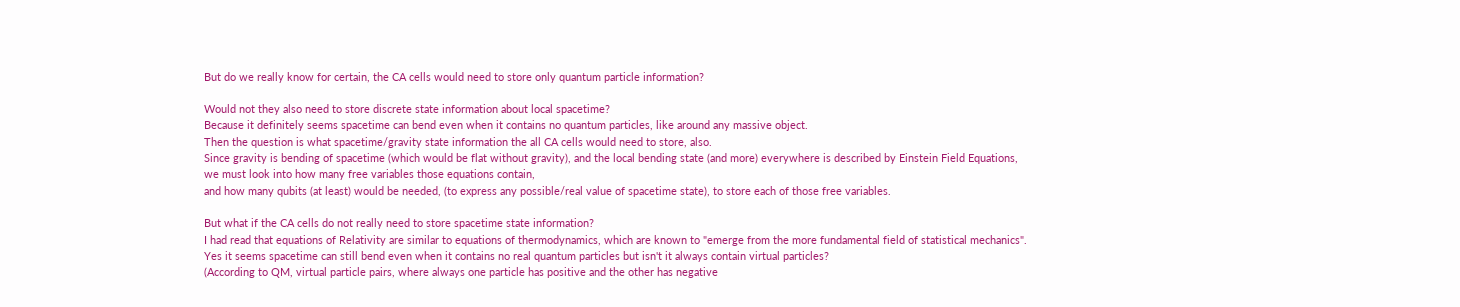But do we really know for certain, the CA cells would need to store only quantum particle information?

Would not they also need to store discrete state information about local spacetime?
Because it definitely seems spacetime can bend even when it contains no quantum particles, like around any massive object.
Then the question is what spacetime/gravity state information the all CA cells would need to store, also.
Since gravity is bending of spacetime (which would be flat without gravity), and the local bending state (and more) everywhere is described by Einstein Field Equations,
we must look into how many free variables those equations contain,
and how many qubits (at least) would be needed, (to express any possible/real value of spacetime state), to store each of those free variables.

But what if the CA cells do not really need to store spacetime state information?
I had read that equations of Relativity are similar to equations of thermodynamics, which are known to "emerge from the more fundamental field of statistical mechanics".
Yes it seems spacetime can still bend even when it contains no real quantum particles but isn't it always contain virtual particles?
(According to QM, virtual particle pairs, where always one particle has positive and the other has negative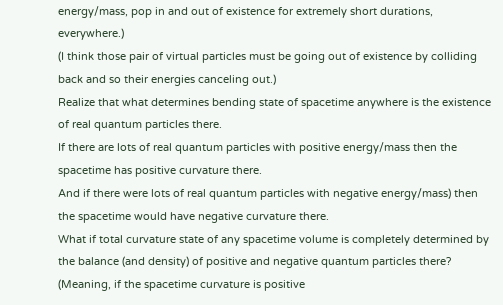energy/mass, pop in and out of existence for extremely short durations, everywhere.)
(I think those pair of virtual particles must be going out of existence by colliding back and so their energies canceling out.)
Realize that what determines bending state of spacetime anywhere is the existence of real quantum particles there.
If there are lots of real quantum particles with positive energy/mass then the spacetime has positive curvature there.
And if there were lots of real quantum particles with negative energy/mass) then the spacetime would have negative curvature there.
What if total curvature state of any spacetime volume is completely determined by the balance (and density) of positive and negative quantum particles there?
(Meaning, if the spacetime curvature is positive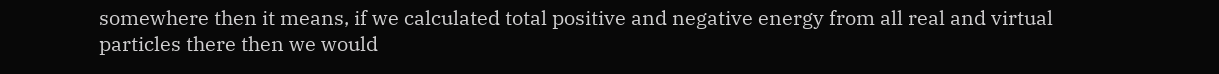somewhere then it means, if we calculated total positive and negative energy from all real and virtual particles there then we would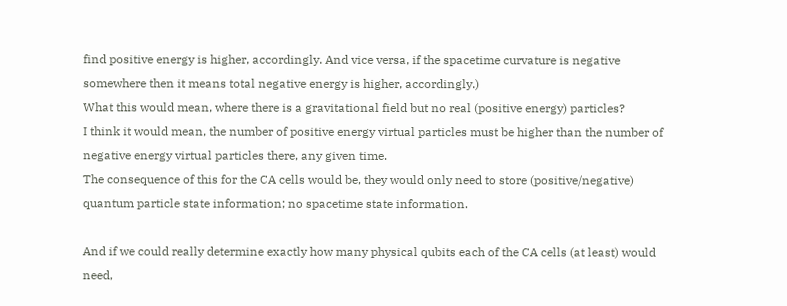find positive energy is higher, accordingly. And vice versa, if the spacetime curvature is negative somewhere then it means total negative energy is higher, accordingly.)
What this would mean, where there is a gravitational field but no real (positive energy) particles?
I think it would mean, the number of positive energy virtual particles must be higher than the number of negative energy virtual particles there, any given time.
The consequence of this for the CA cells would be, they would only need to store (positive/negative) quantum particle state information; no spacetime state information.

And if we could really determine exactly how many physical qubits each of the CA cells (at least) would need,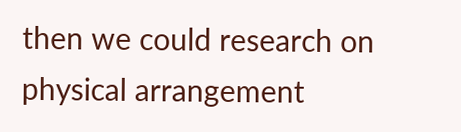then we could research on physical arrangement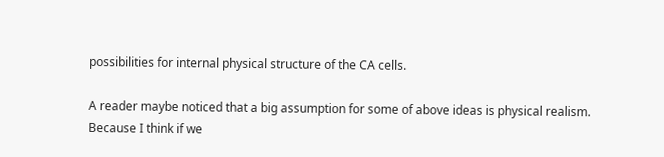possibilities for internal physical structure of the CA cells.

A reader maybe noticed that a big assumption for some of above ideas is physical realism.
Because I think if we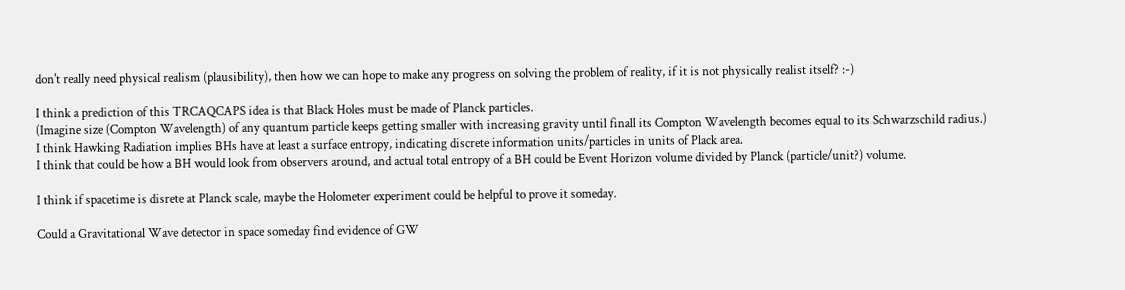don't really need physical realism (plausibility), then how we can hope to make any progress on solving the problem of reality, if it is not physically realist itself? :-)

I think a prediction of this TRCAQCAPS idea is that Black Holes must be made of Planck particles.
(Imagine size (Compton Wavelength) of any quantum particle keeps getting smaller with increasing gravity until finall its Compton Wavelength becomes equal to its Schwarzschild radius.)
I think Hawking Radiation implies BHs have at least a surface entropy, indicating discrete information units/particles in units of Plack area.
I think that could be how a BH would look from observers around, and actual total entropy of a BH could be Event Horizon volume divided by Planck (particle/unit?) volume.

I think if spacetime is disrete at Planck scale, maybe the Holometer experiment could be helpful to prove it someday.

Could a Gravitational Wave detector in space someday find evidence of GW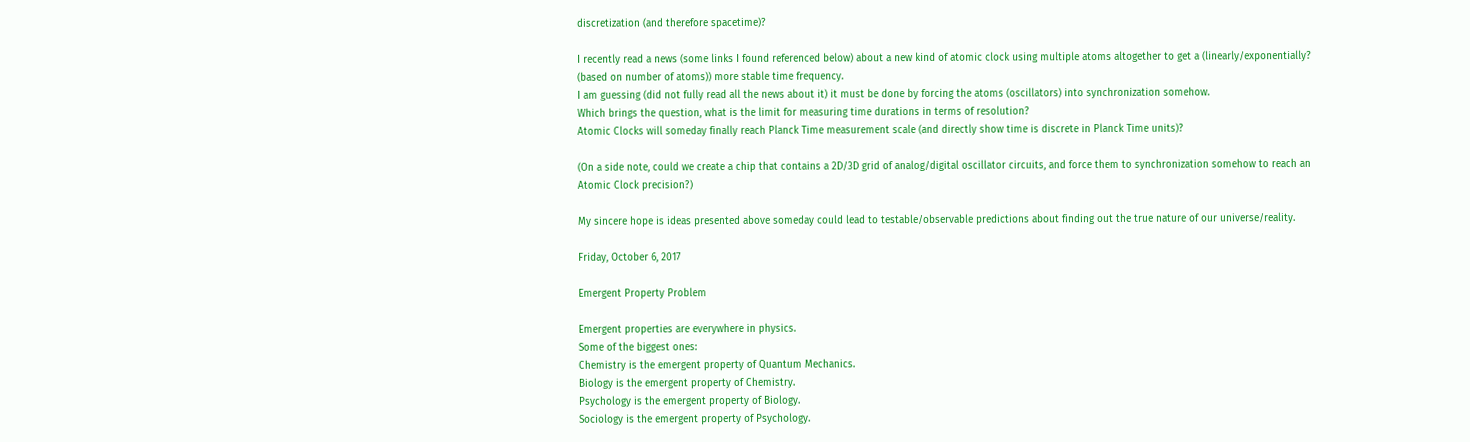discretization (and therefore spacetime)?

I recently read a news (some links I found referenced below) about a new kind of atomic clock using multiple atoms altogether to get a (linearly/exponentially? (based on number of atoms)) more stable time frequency.
I am guessing (did not fully read all the news about it) it must be done by forcing the atoms (oscillators) into synchronization somehow.
Which brings the question, what is the limit for measuring time durations in terms of resolution?
Atomic Clocks will someday finally reach Planck Time measurement scale (and directly show time is discrete in Planck Time units)?

(On a side note, could we create a chip that contains a 2D/3D grid of analog/digital oscillator circuits, and force them to synchronization somehow to reach an Atomic Clock precision?)

My sincere hope is ideas presented above someday could lead to testable/observable predictions about finding out the true nature of our universe/reality.

Friday, October 6, 2017

Emergent Property Problem

Emergent properties are everywhere in physics.
Some of the biggest ones:
Chemistry is the emergent property of Quantum Mechanics.
Biology is the emergent property of Chemistry.
Psychology is the emergent property of Biology.
Sociology is the emergent property of Psychology.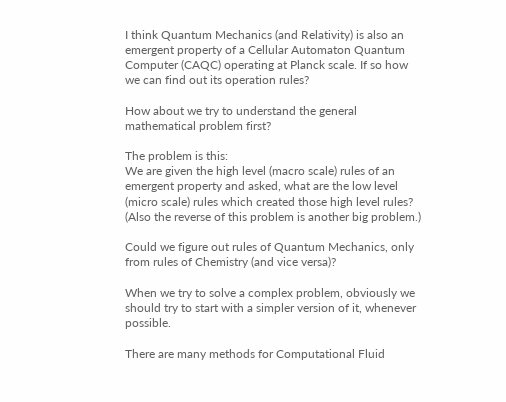I think Quantum Mechanics (and Relativity) is also an emergent property of a Cellular Automaton Quantum Computer (CAQC) operating at Planck scale. If so how we can find out its operation rules?

How about we try to understand the general mathematical problem first?

The problem is this:
We are given the high level (macro scale) rules of an emergent property and asked, what are the low level (micro scale) rules which created those high level rules?
(Also the reverse of this problem is another big problem.)

Could we figure out rules of Quantum Mechanics, only from rules of Chemistry (and vice versa)?

When we try to solve a complex problem, obviously we should try to start with a simpler version of it, whenever possible.

There are many methods for Computational Fluid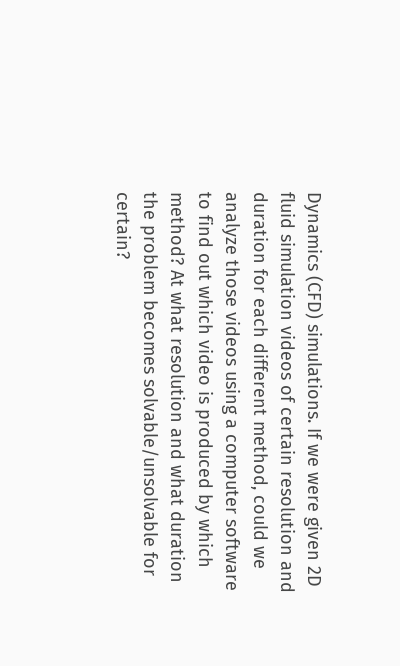Dynamics (CFD) simulations. If we were given 2D fluid simulation videos of certain resolution and duration for each different method, could we analyze those videos using a computer software to find out which video is produced by which method? At what resolution and what duration the problem becomes solvable/unsolvable for certain?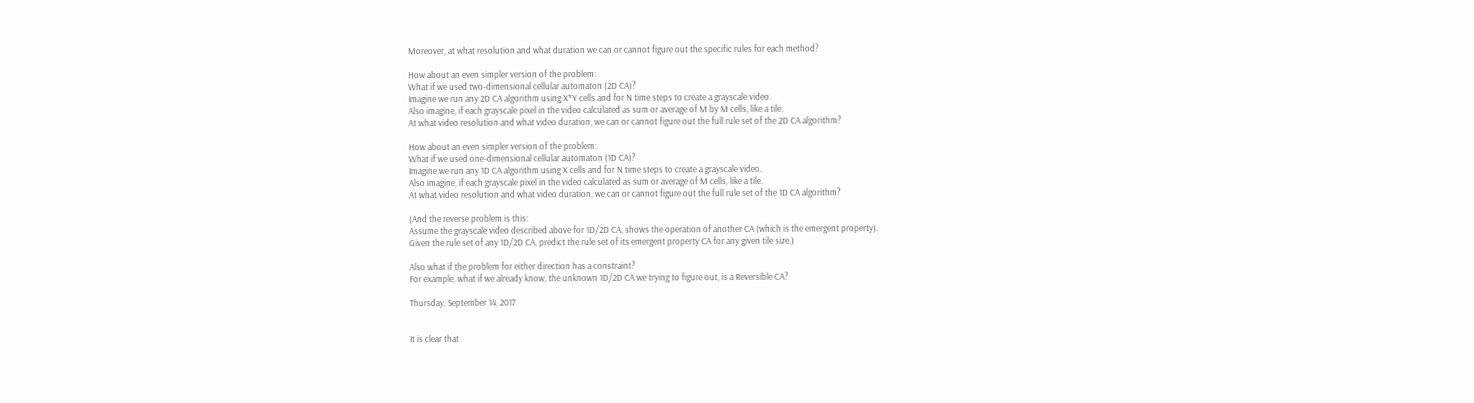Moreover, at what resolution and what duration we can or cannot figure out the specific rules for each method?

How about an even simpler version of the problem:
What if we used two-dimensional cellular automaton (2D CA)?
Imagine we run any 2D CA algorithm using X*Y cells and for N time steps to create a grayscale video.
Also imagine, if each grayscale pixel in the video calculated as sum or average of M by M cells, like a tile.
At what video resolution and what video duration, we can or cannot figure out the full rule set of the 2D CA algorithm?

How about an even simpler version of the problem:
What if we used one-dimensional cellular automaton (1D CA)?
Imagine we run any 1D CA algorithm using X cells and for N time steps to create a grayscale video.
Also imagine, if each grayscale pixel in the video calculated as sum or average of M cells, like a tile.
At what video resolution and what video duration, we can or cannot figure out the full rule set of the 1D CA algorithm?

(And the reverse problem is this:
Assume the grayscale video described above for 1D/2D CA, shows the operation of another CA (which is the emergent property).
Given the rule set of any 1D/2D CA, predict the rule set of its emergent property CA for any given tile size.)

Also what if the problem for either direction has a constraint?
For example, what if we already know, the unknown 1D/2D CA we trying to figure out, is a Reversible CA?

Thursday, September 14, 2017


It is clear that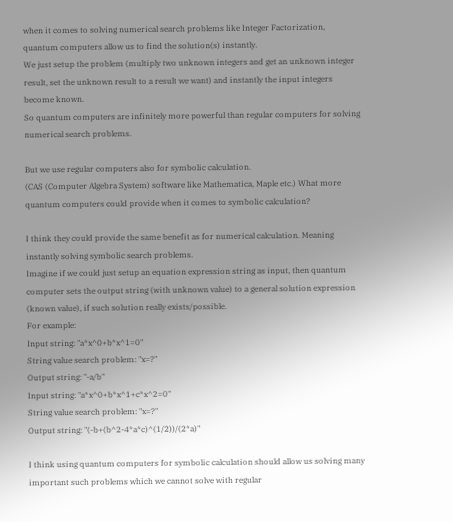when it comes to solving numerical search problems like Integer Factorization, quantum computers allow us to find the solution(s) instantly.
We just setup the problem (multiply two unknown integers and get an unknown integer result, set the unknown result to a result we want) and instantly the input integers become known.
So quantum computers are infinitely more powerful than regular computers for solving numerical search problems.

But we use regular computers also for symbolic calculation.
(CAS (Computer Algebra System) software like Mathematica, Maple etc.) What more quantum computers could provide when it comes to symbolic calculation?

I think they could provide the same benefit as for numerical calculation. Meaning instantly solving symbolic search problems.
Imagine if we could just setup an equation expression string as input, then quantum computer sets the output string (with unknown value) to a general solution expression (known value), if such solution really exists/possible.
For example:
Input string: "a*x^0+b*x^1=0"
String value search problem: "x=?"
Output string: "-a/b"
Input string: "a*x^0+b*x^1+c*x^2=0"
String value search problem: "x=?"
Output string: "(-b+(b^2-4*a*c)^(1/2))/(2*a)"

I think using quantum computers for symbolic calculation should allow us solving many important such problems which we cannot solve with regular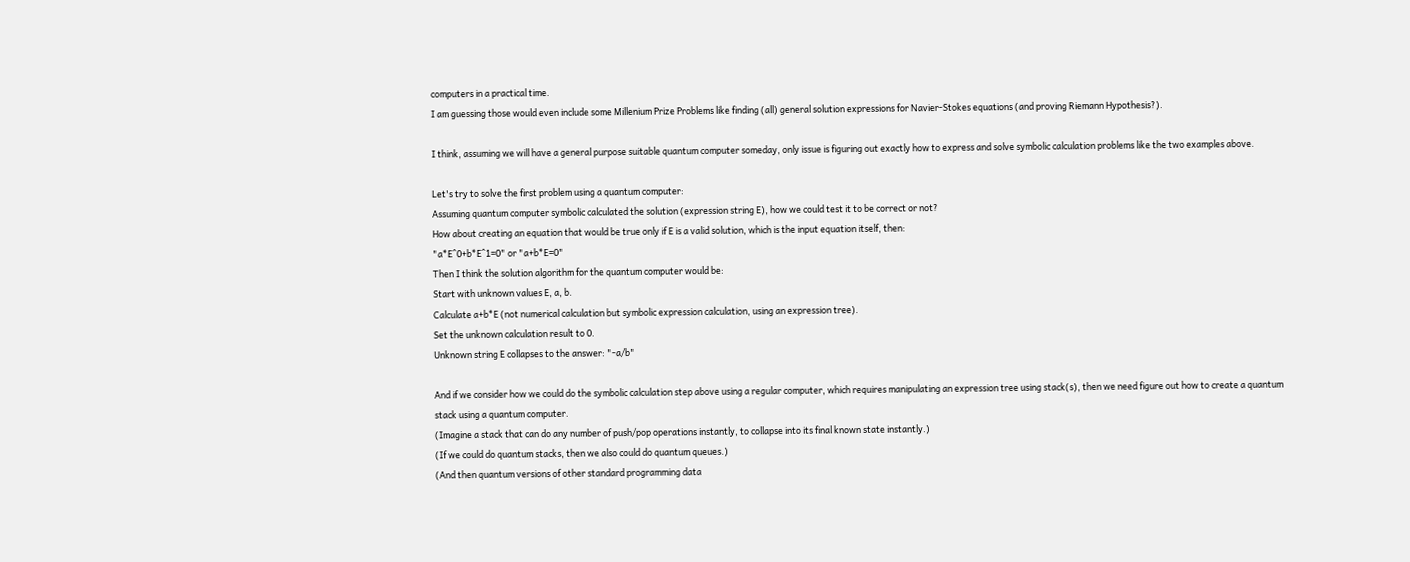computers in a practical time.
I am guessing those would even include some Millenium Prize Problems like finding (all) general solution expressions for Navier-Stokes equations (and proving Riemann Hypothesis?).

I think, assuming we will have a general purpose suitable quantum computer someday, only issue is figuring out exactly how to express and solve symbolic calculation problems like the two examples above.

Let's try to solve the first problem using a quantum computer:
Assuming quantum computer symbolic calculated the solution (expression string E), how we could test it to be correct or not?
How about creating an equation that would be true only if E is a valid solution, which is the input equation itself, then:
"a*E^0+b*E^1=0" or "a+b*E=0"
Then I think the solution algorithm for the quantum computer would be:
Start with unknown values E, a, b.
Calculate a+b*E (not numerical calculation but symbolic expression calculation, using an expression tree).
Set the unknown calculation result to 0.
Unknown string E collapses to the answer: "-a/b"

And if we consider how we could do the symbolic calculation step above using a regular computer, which requires manipulating an expression tree using stack(s), then we need figure out how to create a quantum stack using a quantum computer.
(Imagine a stack that can do any number of push/pop operations instantly, to collapse into its final known state instantly.)
(If we could do quantum stacks, then we also could do quantum queues.)
(And then quantum versions of other standard programming data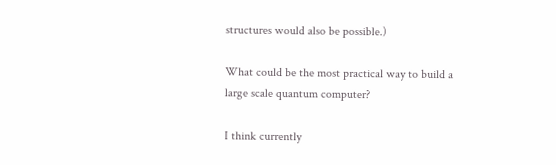structures would also be possible.)

What could be the most practical way to build a large scale quantum computer?

I think currently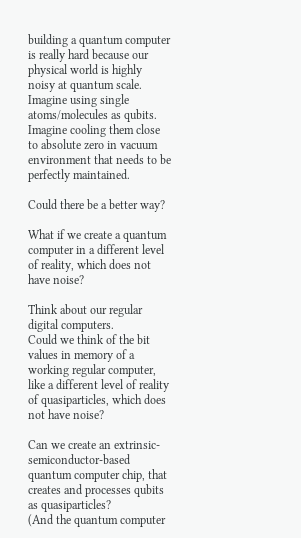building a quantum computer is really hard because our physical world is highly noisy at quantum scale.
Imagine using single atoms/molecules as qubits.
Imagine cooling them close to absolute zero in vacuum environment that needs to be perfectly maintained.

Could there be a better way?

What if we create a quantum computer in a different level of reality, which does not have noise?

Think about our regular digital computers.
Could we think of the bit values in memory of a working regular computer, like a different level of reality of quasiparticles, which does not have noise?

Can we create an extrinsic-semiconductor-based quantum computer chip, that creates and processes qubits as quasiparticles?
(And the quantum computer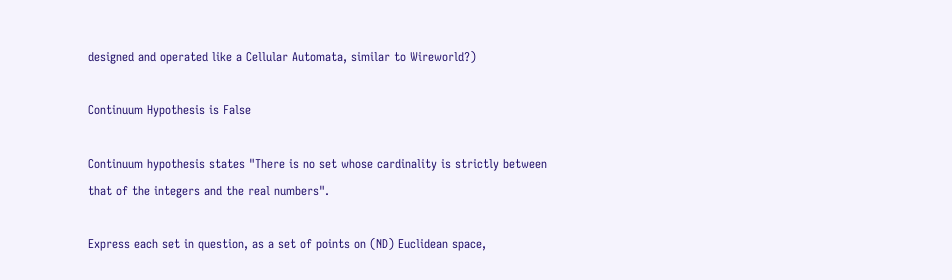designed and operated like a Cellular Automata, similar to Wireworld?)

Continuum Hypothesis is False

Continuum hypothesis states "There is no set whose cardinality is strictly between that of the integers and the real numbers".

Express each set in question, as a set of points on (ND) Euclidean space,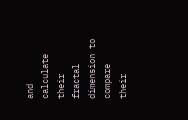and calculate their fractal dimension to compare their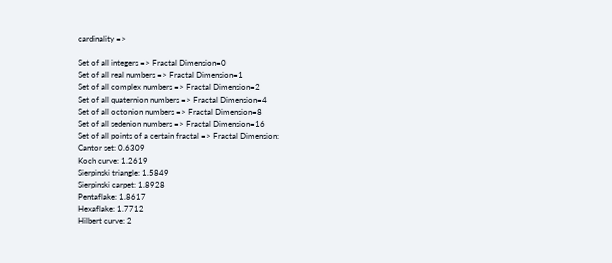cardinality =>

Set of all integers => Fractal Dimension=0
Set of all real numbers => Fractal Dimension=1
Set of all complex numbers => Fractal Dimension=2
Set of all quaternion numbers => Fractal Dimension=4
Set of all octonion numbers => Fractal Dimension=8
Set of all sedenion numbers => Fractal Dimension=16
Set of all points of a certain fractal => Fractal Dimension:
Cantor set: 0.6309
Koch curve: 1.2619
Sierpinski triangle: 1.5849
Sierpinski carpet: 1.8928
Pentaflake: 1.8617
Hexaflake: 1.7712
Hilbert curve: 2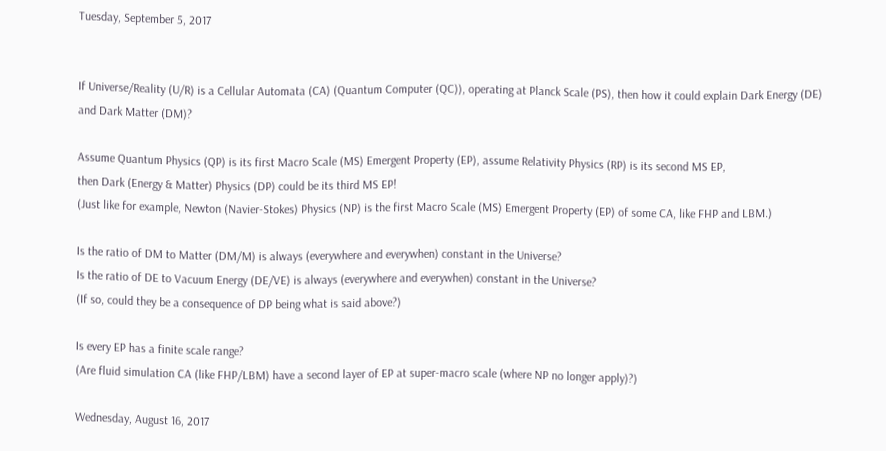Tuesday, September 5, 2017


If Universe/Reality (U/R) is a Cellular Automata (CA) (Quantum Computer (QC)), operating at Planck Scale (PS), then how it could explain Dark Energy (DE) and Dark Matter (DM)?

Assume Quantum Physics (QP) is its first Macro Scale (MS) Emergent Property (EP), assume Relativity Physics (RP) is its second MS EP,
then Dark (Energy & Matter) Physics (DP) could be its third MS EP!
(Just like for example, Newton (Navier-Stokes) Physics (NP) is the first Macro Scale (MS) Emergent Property (EP) of some CA, like FHP and LBM.)

Is the ratio of DM to Matter (DM/M) is always (everywhere and everywhen) constant in the Universe?
Is the ratio of DE to Vacuum Energy (DE/VE) is always (everywhere and everywhen) constant in the Universe?
(If so, could they be a consequence of DP being what is said above?)

Is every EP has a finite scale range?
(Are fluid simulation CA (like FHP/LBM) have a second layer of EP at super-macro scale (where NP no longer apply)?)

Wednesday, August 16, 2017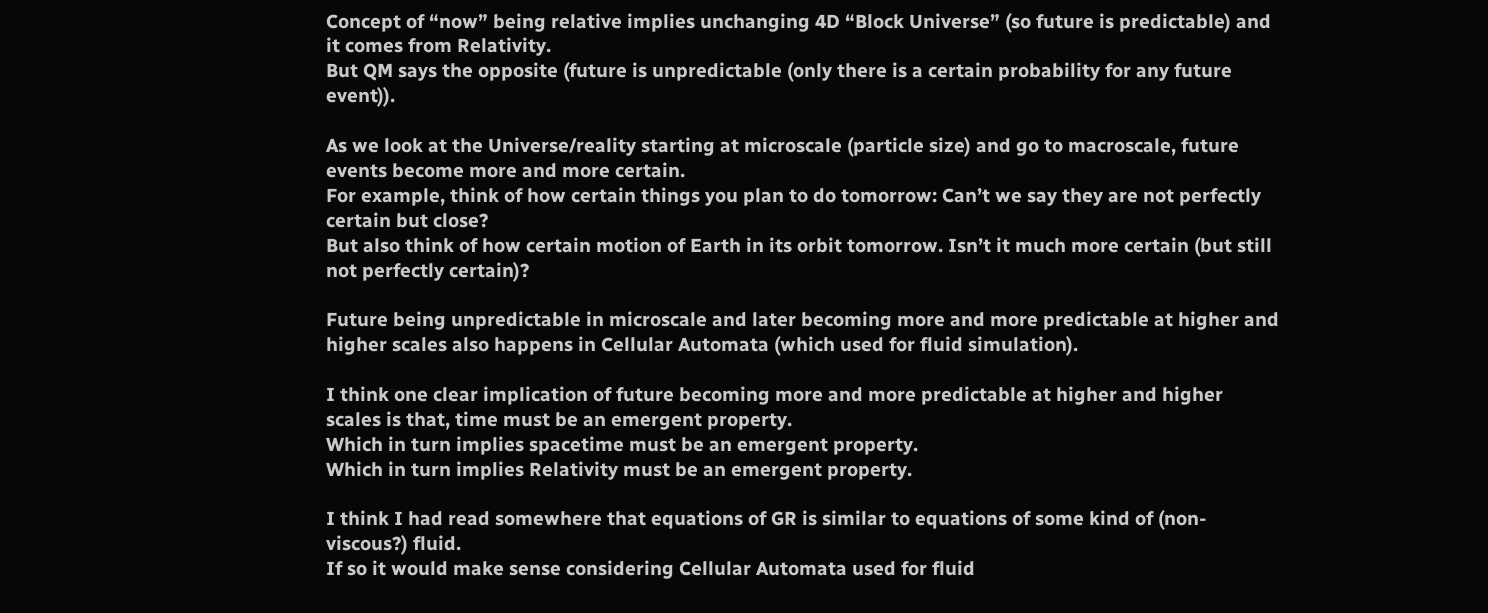Concept of “now” being relative implies unchanging 4D “Block Universe” (so future is predictable) and it comes from Relativity.
But QM says the opposite (future is unpredictable (only there is a certain probability for any future event)).

As we look at the Universe/reality starting at microscale (particle size) and go to macroscale, future events become more and more certain.
For example, think of how certain things you plan to do tomorrow: Can’t we say they are not perfectly certain but close?
But also think of how certain motion of Earth in its orbit tomorrow. Isn’t it much more certain (but still not perfectly certain)?

Future being unpredictable in microscale and later becoming more and more predictable at higher and higher scales also happens in Cellular Automata (which used for fluid simulation).

I think one clear implication of future becoming more and more predictable at higher and higher scales is that, time must be an emergent property.
Which in turn implies spacetime must be an emergent property.
Which in turn implies Relativity must be an emergent property.

I think I had read somewhere that equations of GR is similar to equations of some kind of (non-viscous?) fluid.
If so it would make sense considering Cellular Automata used for fluid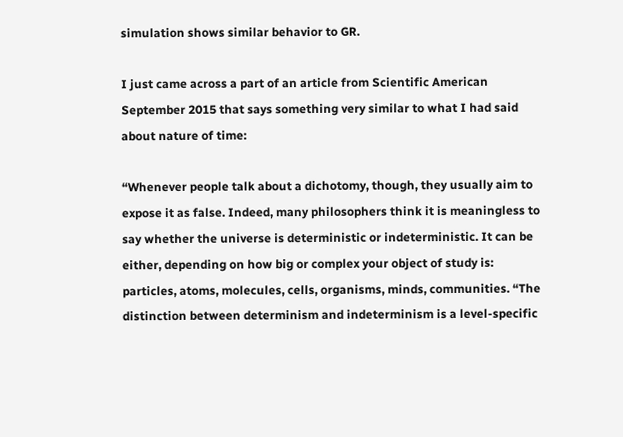simulation shows similar behavior to GR.

I just came across a part of an article from Scientific American September 2015 that says something very similar to what I had said about nature of time:

“Whenever people talk about a dichotomy, though, they usually aim to expose it as false. Indeed, many philosophers think it is meaningless to say whether the universe is deterministic or indeterministic. It can be either, depending on how big or complex your object of study is: particles, atoms, molecules, cells, organisms, minds, communities. “The distinction between determinism and indeterminism is a level-specific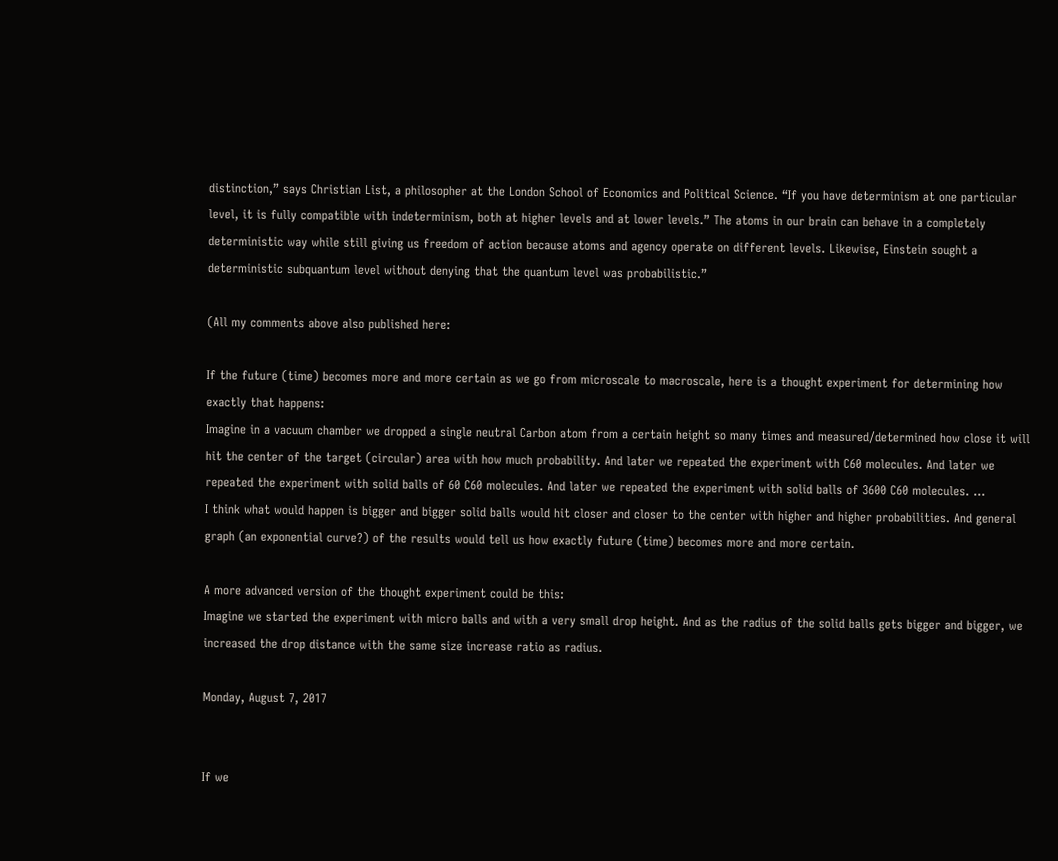distinction,” says Christian List, a philosopher at the London School of Economics and Political Science. “If you have determinism at one particular level, it is fully compatible with indeterminism, both at higher levels and at lower levels.” The atoms in our brain can behave in a completely deterministic way while still giving us freedom of action because atoms and agency operate on different levels. Likewise, Einstein sought a deterministic subquantum level without denying that the quantum level was probabilistic.”

(All my comments above also published here:

If the future (time) becomes more and more certain as we go from microscale to macroscale, here is a thought experiment for determining how exactly that happens:
Imagine in a vacuum chamber we dropped a single neutral Carbon atom from a certain height so many times and measured/determined how close it will hit the center of the target (circular) area with how much probability. And later we repeated the experiment with C60 molecules. And later we repeated the experiment with solid balls of 60 C60 molecules. And later we repeated the experiment with solid balls of 3600 C60 molecules. ...
I think what would happen is bigger and bigger solid balls would hit closer and closer to the center with higher and higher probabilities. And general graph (an exponential curve?) of the results would tell us how exactly future (time) becomes more and more certain.

A more advanced version of the thought experiment could be this:
Imagine we started the experiment with micro balls and with a very small drop height. And as the radius of the solid balls gets bigger and bigger, we increased the drop distance with the same size increase ratio as radius.

Monday, August 7, 2017


If we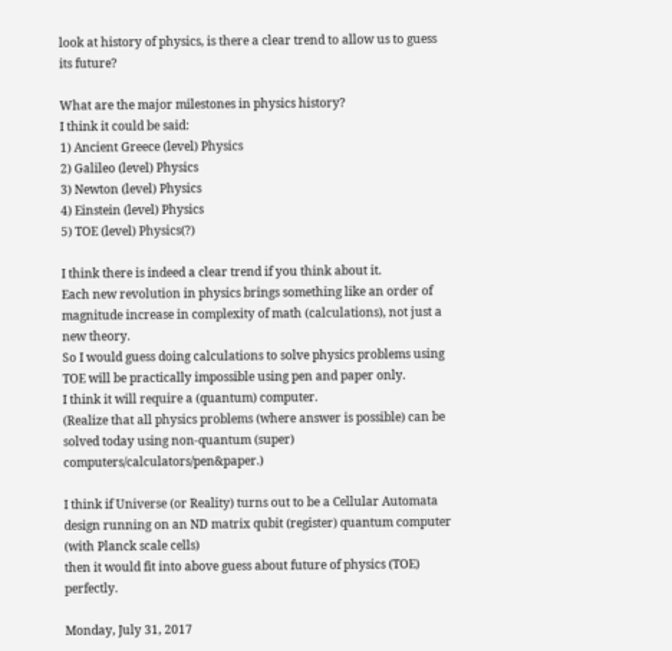look at history of physics, is there a clear trend to allow us to guess its future?

What are the major milestones in physics history?
I think it could be said:
1) Ancient Greece (level) Physics
2) Galileo (level) Physics
3) Newton (level) Physics
4) Einstein (level) Physics
5) TOE (level) Physics(?)

I think there is indeed a clear trend if you think about it.
Each new revolution in physics brings something like an order of magnitude increase in complexity of math (calculations), not just a new theory.
So I would guess doing calculations to solve physics problems using TOE will be practically impossible using pen and paper only.
I think it will require a (quantum) computer.
(Realize that all physics problems (where answer is possible) can be solved today using non-quantum (super) computers/calculators/pen&paper.)

I think if Universe (or Reality) turns out to be a Cellular Automata design running on an ND matrix qubit (register) quantum computer (with Planck scale cells)
then it would fit into above guess about future of physics (TOE) perfectly.

Monday, July 31, 2017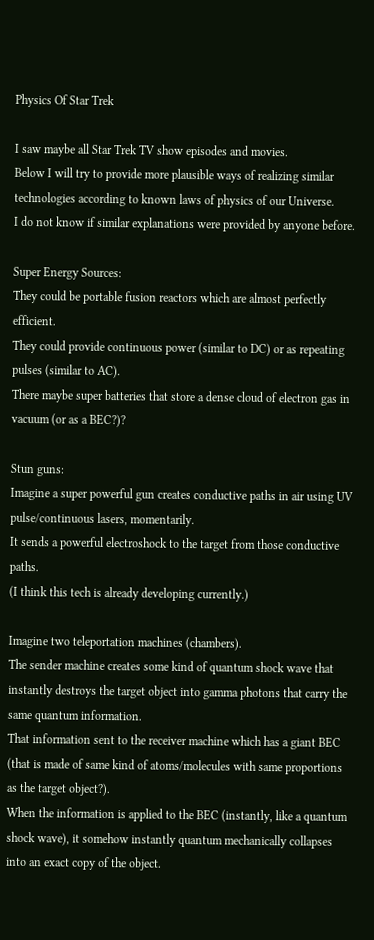Physics Of Star Trek

I saw maybe all Star Trek TV show episodes and movies.
Below I will try to provide more plausible ways of realizing similar technologies according to known laws of physics of our Universe.
I do not know if similar explanations were provided by anyone before.

Super Energy Sources:
They could be portable fusion reactors which are almost perfectly efficient.
They could provide continuous power (similar to DC) or as repeating pulses (similar to AC).
There maybe super batteries that store a dense cloud of electron gas in vacuum (or as a BEC?)?

Stun guns:
Imagine a super powerful gun creates conductive paths in air using UV pulse/continuous lasers, momentarily.
It sends a powerful electroshock to the target from those conductive paths.
(I think this tech is already developing currently.)

Imagine two teleportation machines (chambers).
The sender machine creates some kind of quantum shock wave that instantly destroys the target object into gamma photons that carry the same quantum information.
That information sent to the receiver machine which has a giant BEC (that is made of same kind of atoms/molecules with same proportions as the target object?).
When the information is applied to the BEC (instantly, like a quantum shock wave), it somehow instantly quantum mechanically collapses into an exact copy of the object.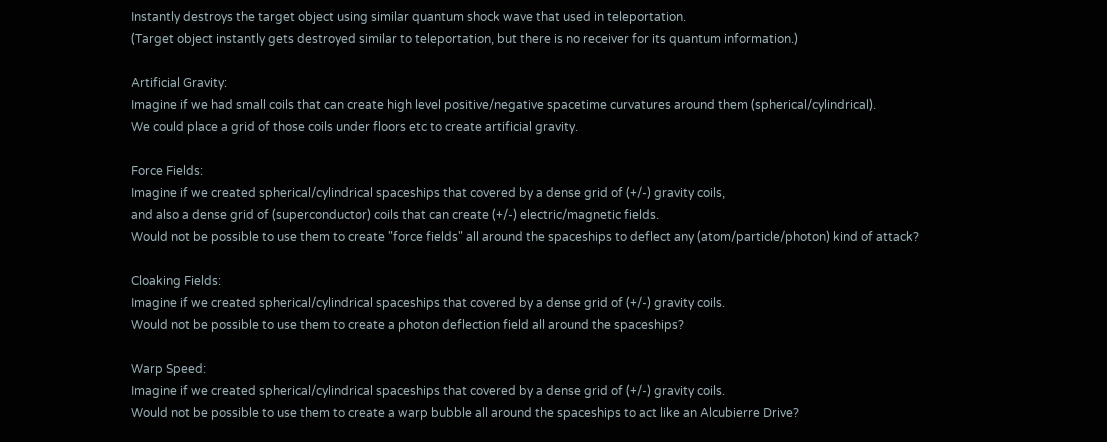Instantly destroys the target object using similar quantum shock wave that used in teleportation.
(Target object instantly gets destroyed similar to teleportation, but there is no receiver for its quantum information.)

Artificial Gravity:
Imagine if we had small coils that can create high level positive/negative spacetime curvatures around them (spherical/cylindrical).
We could place a grid of those coils under floors etc to create artificial gravity.

Force Fields:
Imagine if we created spherical/cylindrical spaceships that covered by a dense grid of (+/-) gravity coils,
and also a dense grid of (superconductor) coils that can create (+/-) electric/magnetic fields.
Would not be possible to use them to create "force fields" all around the spaceships to deflect any (atom/particle/photon) kind of attack?

Cloaking Fields:
Imagine if we created spherical/cylindrical spaceships that covered by a dense grid of (+/-) gravity coils.
Would not be possible to use them to create a photon deflection field all around the spaceships?

Warp Speed:
Imagine if we created spherical/cylindrical spaceships that covered by a dense grid of (+/-) gravity coils.
Would not be possible to use them to create a warp bubble all around the spaceships to act like an Alcubierre Drive?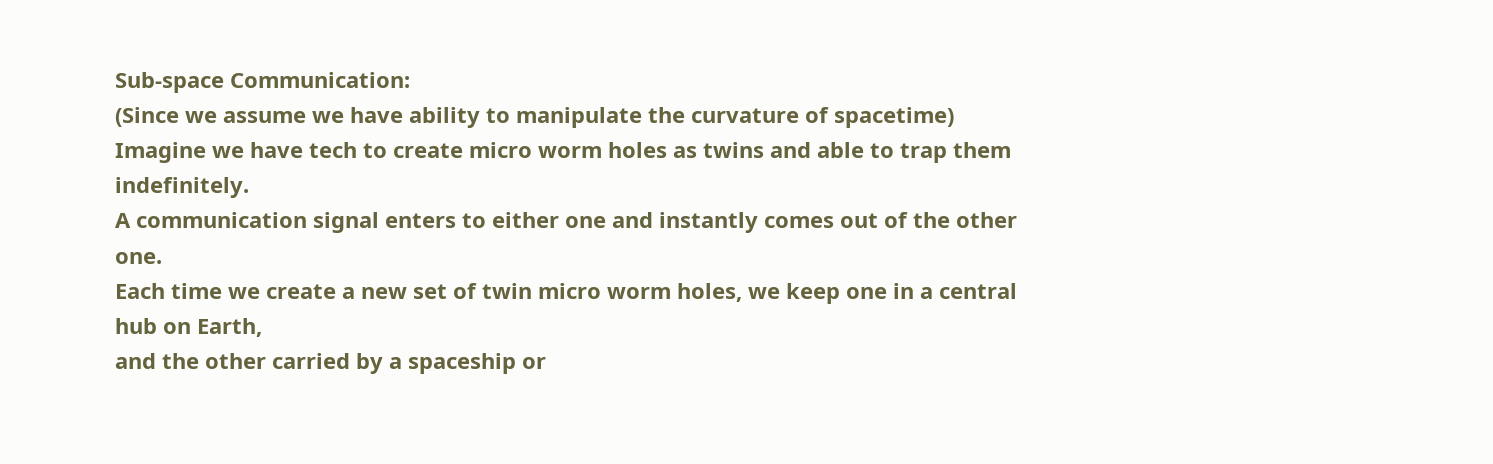Sub-space Communication:
(Since we assume we have ability to manipulate the curvature of spacetime)
Imagine we have tech to create micro worm holes as twins and able to trap them indefinitely.
A communication signal enters to either one and instantly comes out of the other one.
Each time we create a new set of twin micro worm holes, we keep one in a central hub on Earth,
and the other carried by a spaceship or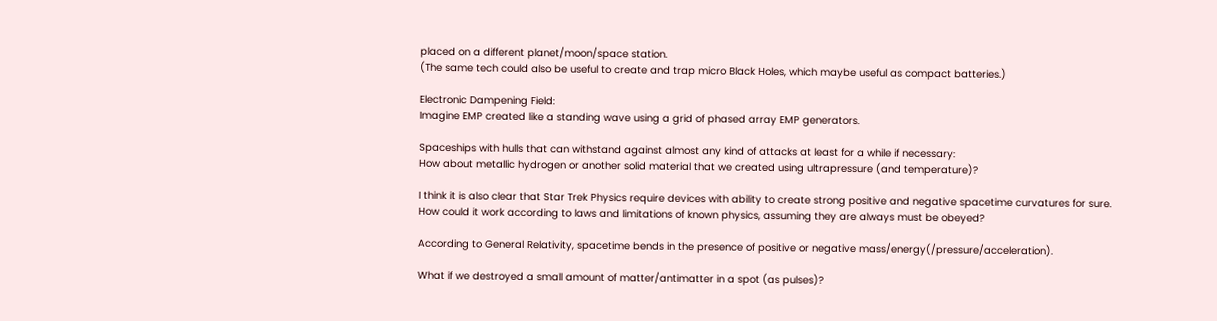placed on a different planet/moon/space station.
(The same tech could also be useful to create and trap micro Black Holes, which maybe useful as compact batteries.)

Electronic Dampening Field:
Imagine EMP created like a standing wave using a grid of phased array EMP generators.

Spaceships with hulls that can withstand against almost any kind of attacks at least for a while if necessary:
How about metallic hydrogen or another solid material that we created using ultrapressure (and temperature)?

I think it is also clear that Star Trek Physics require devices with ability to create strong positive and negative spacetime curvatures for sure.
How could it work according to laws and limitations of known physics, assuming they are always must be obeyed?

According to General Relativity, spacetime bends in the presence of positive or negative mass/energy(/pressure/acceleration).

What if we destroyed a small amount of matter/antimatter in a spot (as pulses)?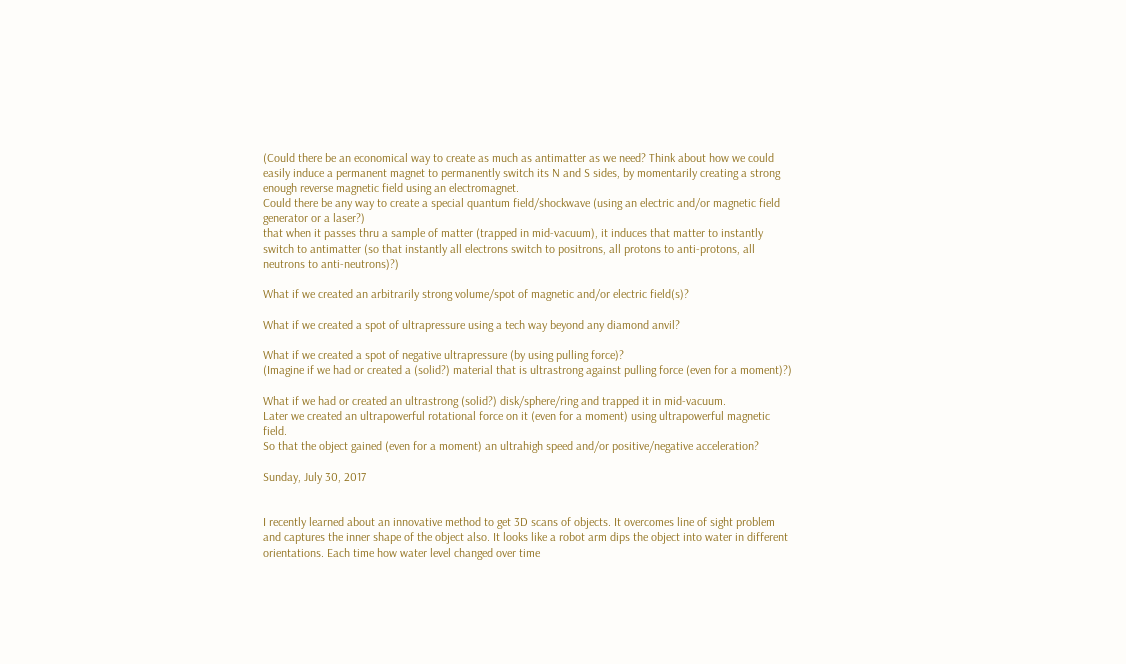(Could there be an economical way to create as much as antimatter as we need? Think about how we could easily induce a permanent magnet to permanently switch its N and S sides, by momentarily creating a strong enough reverse magnetic field using an electromagnet.
Could there be any way to create a special quantum field/shockwave (using an electric and/or magnetic field generator or a laser?)
that when it passes thru a sample of matter (trapped in mid-vacuum), it induces that matter to instantly switch to antimatter (so that instantly all electrons switch to positrons, all protons to anti-protons, all neutrons to anti-neutrons)?)

What if we created an arbitrarily strong volume/spot of magnetic and/or electric field(s)?

What if we created a spot of ultrapressure using a tech way beyond any diamond anvil?

What if we created a spot of negative ultrapressure (by using pulling force)?
(Imagine if we had or created a (solid?) material that is ultrastrong against pulling force (even for a moment)?)

What if we had or created an ultrastrong (solid?) disk/sphere/ring and trapped it in mid-vacuum.
Later we created an ultrapowerful rotational force on it (even for a moment) using ultrapowerful magnetic field.
So that the object gained (even for a moment) an ultrahigh speed and/or positive/negative acceleration?

Sunday, July 30, 2017


I recently learned about an innovative method to get 3D scans of objects. It overcomes line of sight problem and captures the inner shape of the object also. It looks like a robot arm dips the object into water in different orientations. Each time how water level changed over time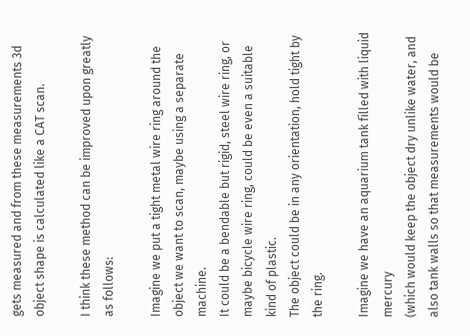gets measured and from these measurements 3d object shape is calculated like a CAT scan.

I think these method can be improved upon greatly as follows:

Imagine we put a tight metal wire ring around the object we want to scan, maybe using a separate machine.
It could be a bendable but rigid, steel wire ring, or maybe bicycle wire ring, could be even a suitable kind of plastic.
The object could be in any orientation, hold tight by the ring.

Imagine we have an aquarium tank filled with liquid mercury
(which would keep the object dry unlike water, and also tank walls so that measurements would be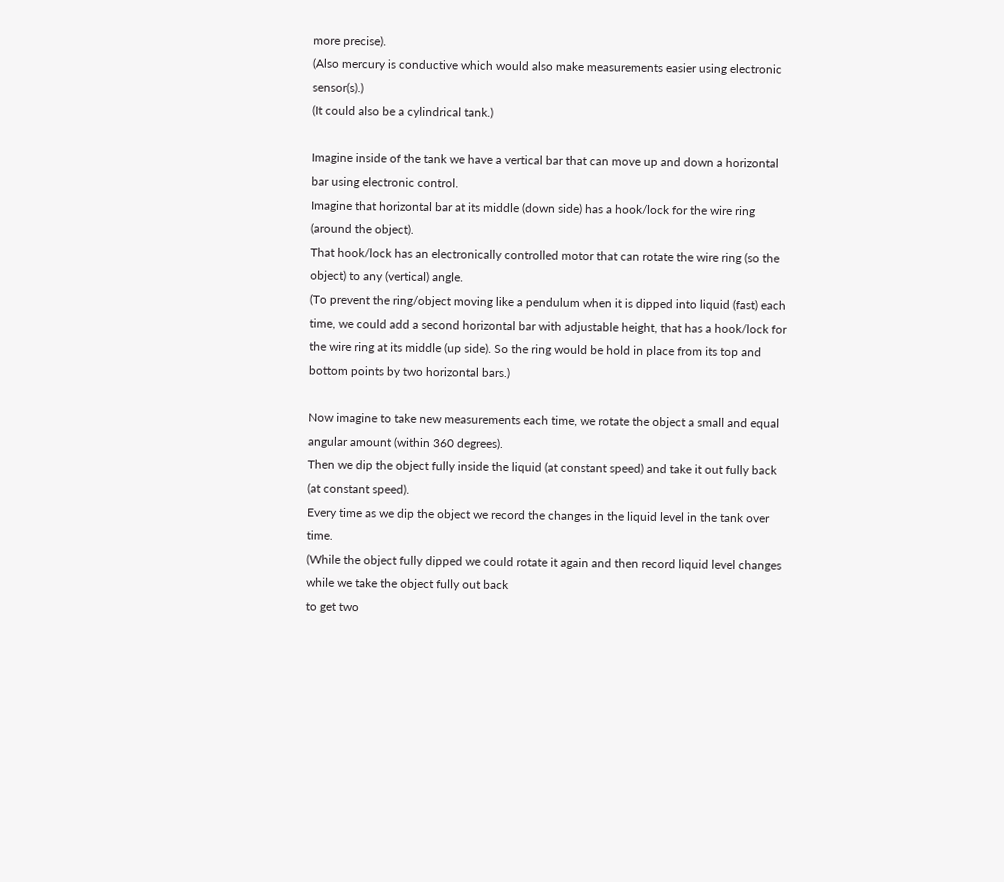more precise).
(Also mercury is conductive which would also make measurements easier using electronic sensor(s).)
(It could also be a cylindrical tank.)

Imagine inside of the tank we have a vertical bar that can move up and down a horizontal bar using electronic control.
Imagine that horizontal bar at its middle (down side) has a hook/lock for the wire ring (around the object).
That hook/lock has an electronically controlled motor that can rotate the wire ring (so the object) to any (vertical) angle.
(To prevent the ring/object moving like a pendulum when it is dipped into liquid (fast) each time, we could add a second horizontal bar with adjustable height, that has a hook/lock for the wire ring at its middle (up side). So the ring would be hold in place from its top and bottom points by two horizontal bars.)

Now imagine to take new measurements each time, we rotate the object a small and equal angular amount (within 360 degrees).
Then we dip the object fully inside the liquid (at constant speed) and take it out fully back (at constant speed).
Every time as we dip the object we record the changes in the liquid level in the tank over time.
(While the object fully dipped we could rotate it again and then record liquid level changes while we take the object fully out back
to get two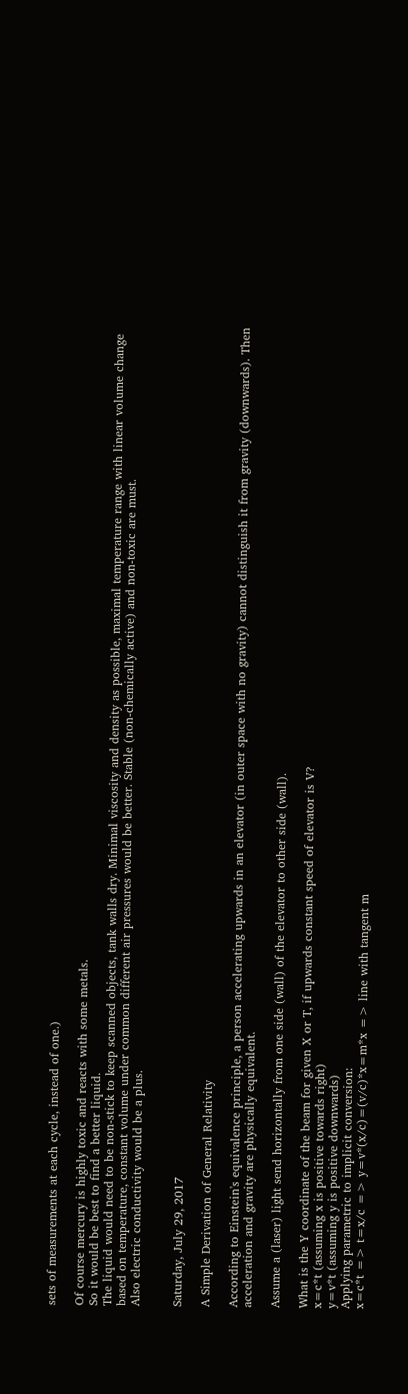sets of measurements at each cycle, instead of one.)

Of course mercury is highly toxic and reacts with some metals.
So it would be best to find a better liquid.
The liquid would need to be non-stick to keep scanned objects, tank walls dry. Minimal viscosity and density as possible, maximal temperature range with linear volume change based on temperature, constant volume under common different air pressures would be better. Stable (non-chemically active) and non-toxic are must.
Also electric conductivity would be a plus.


Saturday, July 29, 2017

A Simple Derivation of General Relativity

According to Einstein's equivalence principle, a person accelerating upwards in an elevator (in outer space with no gravity) cannot distinguish it from gravity (downwards). Then acceleration and gravity are physically equivalent.

Assume a (laser) light send horizontally from one side (wall) of the elevator to other side (wall).

What is the Y coordinate of the beam for given X or T, if upwards constant speed of elevator is V?
x=c*t (assuming x is positive towards right)
y=v*t (assuming y is positive downwards)
Applying parametric to implicit conversion:
x=c*t => t=x/c => y=v*(x/c)=(v/c)*x=m*x => line with tangent m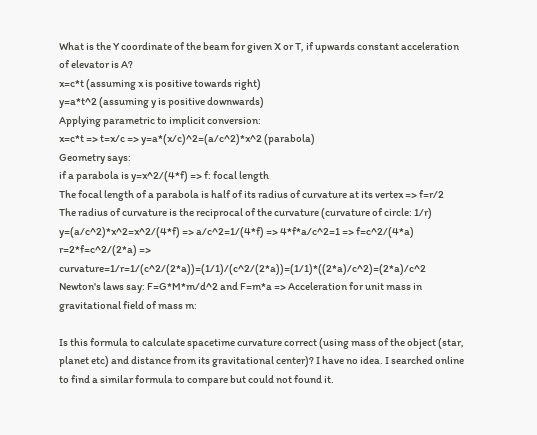What is the Y coordinate of the beam for given X or T, if upwards constant acceleration of elevator is A?
x=c*t (assuming x is positive towards right)
y=a*t^2 (assuming y is positive downwards)
Applying parametric to implicit conversion:
x=c*t => t=x/c => y=a*(x/c)^2=(a/c^2)*x^2 (parabola)
Geometry says:
if a parabola is y=x^2/(4*f) => f: focal length
The focal length of a parabola is half of its radius of curvature at its vertex => f=r/2
The radius of curvature is the reciprocal of the curvature (curvature of circle: 1/r)
y=(a/c^2)*x^2=x^2/(4*f) => a/c^2=1/(4*f) => 4*f*a/c^2=1 => f=c^2/(4*a)
r=2*f=c^2/(2*a) => curvature=1/r=1/(c^2/(2*a))=(1/1)/(c^2/(2*a))=(1/1)*((2*a)/c^2)=(2*a)/c^2
Newton's laws say: F=G*M*m/d^2 and F=m*a => Acceleration for unit mass in gravitational field of mass m:

Is this formula to calculate spacetime curvature correct (using mass of the object (star, planet etc) and distance from its gravitational center)? I have no idea. I searched online to find a similar formula to compare but could not found it.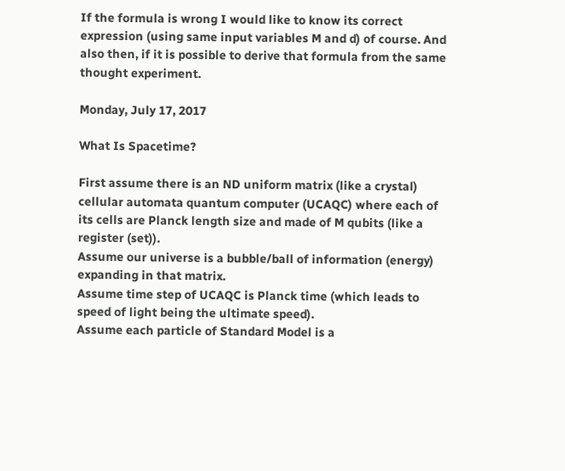If the formula is wrong I would like to know its correct expression (using same input variables M and d) of course. And also then, if it is possible to derive that formula from the same thought experiment.

Monday, July 17, 2017

What Is Spacetime?

First assume there is an ND uniform matrix (like a crystal) cellular automata quantum computer (UCAQC) where each of its cells are Planck length size and made of M qubits (like a register (set)).
Assume our universe is a bubble/ball of information (energy) expanding in that matrix.
Assume time step of UCAQC is Planck time (which leads to speed of light being the ultimate speed).
Assume each particle of Standard Model is a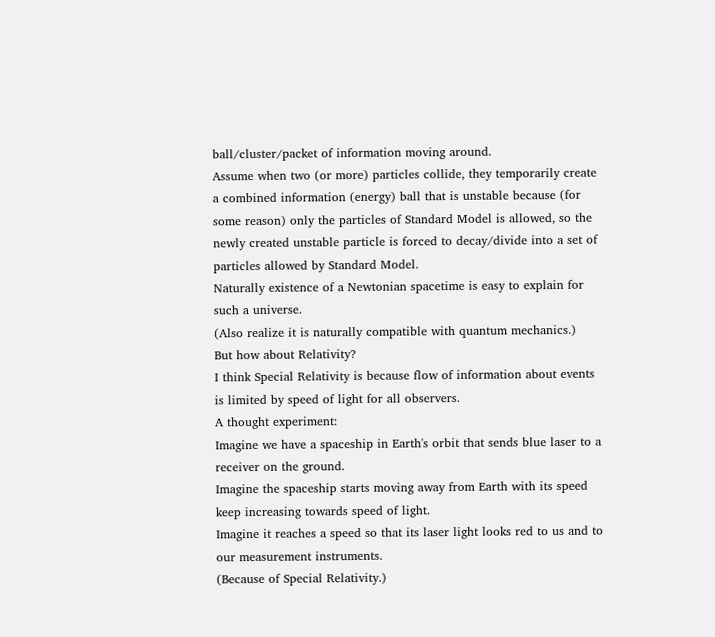ball/cluster/packet of information moving around.
Assume when two (or more) particles collide, they temporarily create a combined information (energy) ball that is unstable because (for some reason) only the particles of Standard Model is allowed, so the newly created unstable particle is forced to decay/divide into a set of particles allowed by Standard Model.
Naturally existence of a Newtonian spacetime is easy to explain for such a universe.
(Also realize it is naturally compatible with quantum mechanics.)
But how about Relativity?
I think Special Relativity is because flow of information about events is limited by speed of light for all observers.
A thought experiment:
Imagine we have a spaceship in Earth's orbit that sends blue laser to a receiver on the ground.
Imagine the spaceship starts moving away from Earth with its speed keep increasing towards speed of light.
Imagine it reaches a speed so that its laser light looks red to us and to our measurement instruments.
(Because of Special Relativity.)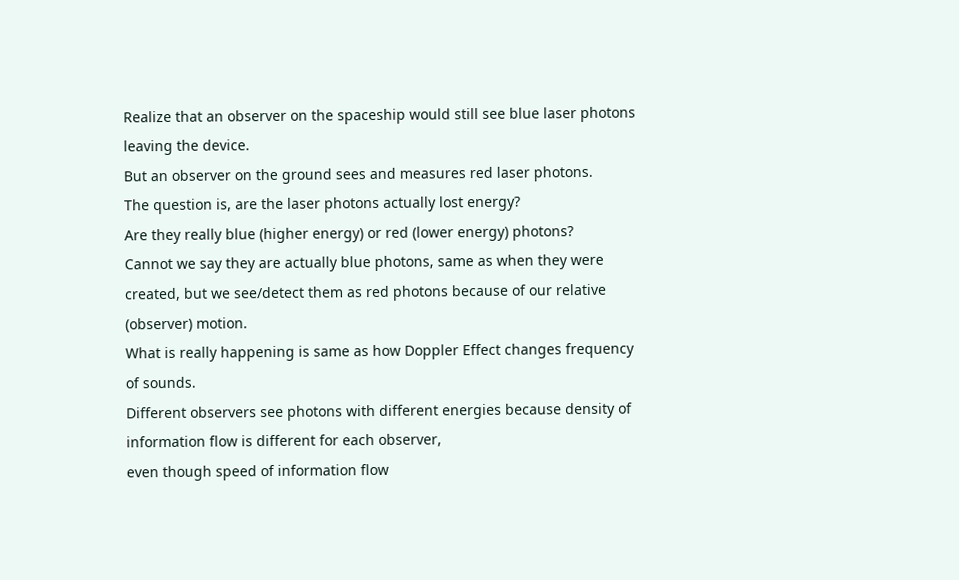Realize that an observer on the spaceship would still see blue laser photons leaving the device.
But an observer on the ground sees and measures red laser photons.
The question is, are the laser photons actually lost energy?
Are they really blue (higher energy) or red (lower energy) photons?
Cannot we say they are actually blue photons, same as when they were created, but we see/detect them as red photons because of our relative (observer) motion.
What is really happening is same as how Doppler Effect changes frequency of sounds.
Different observers see photons with different energies because density of information flow is different for each observer,
even though speed of information flow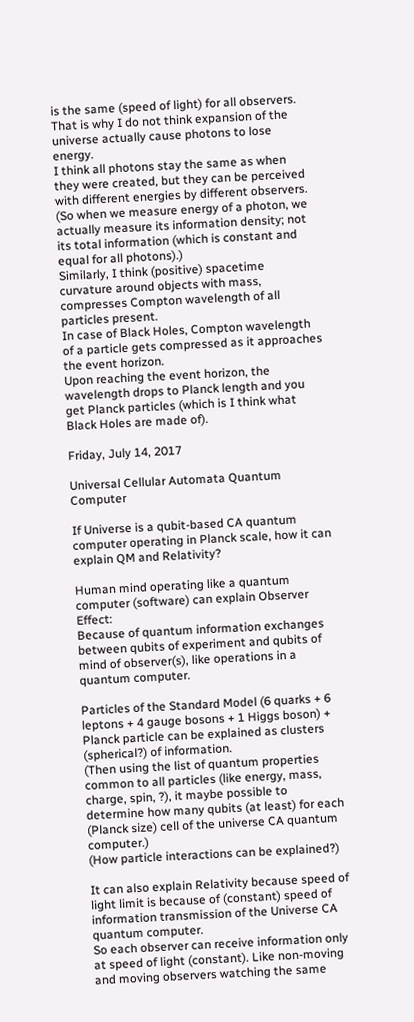is the same (speed of light) for all observers.
That is why I do not think expansion of the universe actually cause photons to lose energy.
I think all photons stay the same as when they were created, but they can be perceived with different energies by different observers.
(So when we measure energy of a photon, we actually measure its information density; not its total information (which is constant and equal for all photons).)
Similarly, I think (positive) spacetime curvature around objects with mass, compresses Compton wavelength of all particles present.
In case of Black Holes, Compton wavelength of a particle gets compressed as it approaches the event horizon.
Upon reaching the event horizon, the wavelength drops to Planck length and you get Planck particles (which is I think what Black Holes are made of).

Friday, July 14, 2017

Universal Cellular Automata Quantum Computer

If Universe is a qubit-based CA quantum computer operating in Planck scale, how it can explain QM and Relativity?

Human mind operating like a quantum computer (software) can explain Observer Effect:
Because of quantum information exchanges between qubits of experiment and qubits of mind of observer(s), like operations in a quantum computer.

Particles of the Standard Model (6 quarks + 6 leptons + 4 gauge bosons + 1 Higgs boson) + Planck particle can be explained as clusters (spherical?) of information.
(Then using the list of quantum properties common to all particles (like energy, mass, charge, spin, ?), it maybe possible to determine how many qubits (at least) for each (Planck size) cell of the universe CA quantum computer.)
(How particle interactions can be explained?)

It can also explain Relativity because speed of light limit is because of (constant) speed of information transmission of the Universe CA quantum computer.
So each observer can receive information only at speed of light (constant). Like non-moving and moving observers watching the same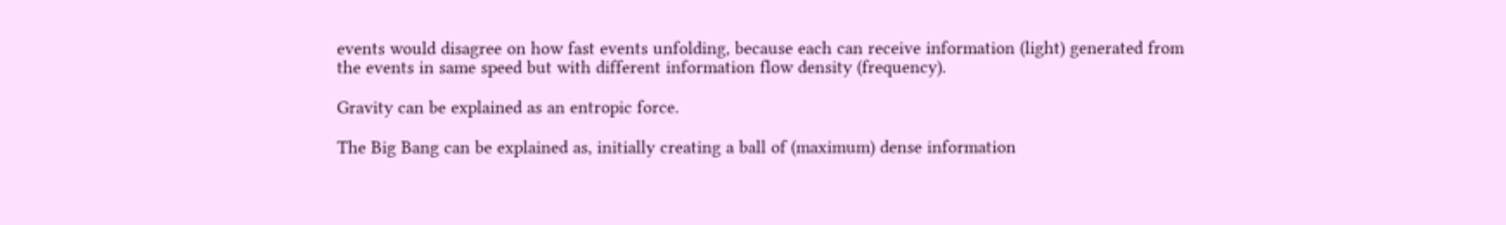events would disagree on how fast events unfolding, because each can receive information (light) generated from the events in same speed but with different information flow density (frequency).

Gravity can be explained as an entropic force.

The Big Bang can be explained as, initially creating a ball of (maximum) dense information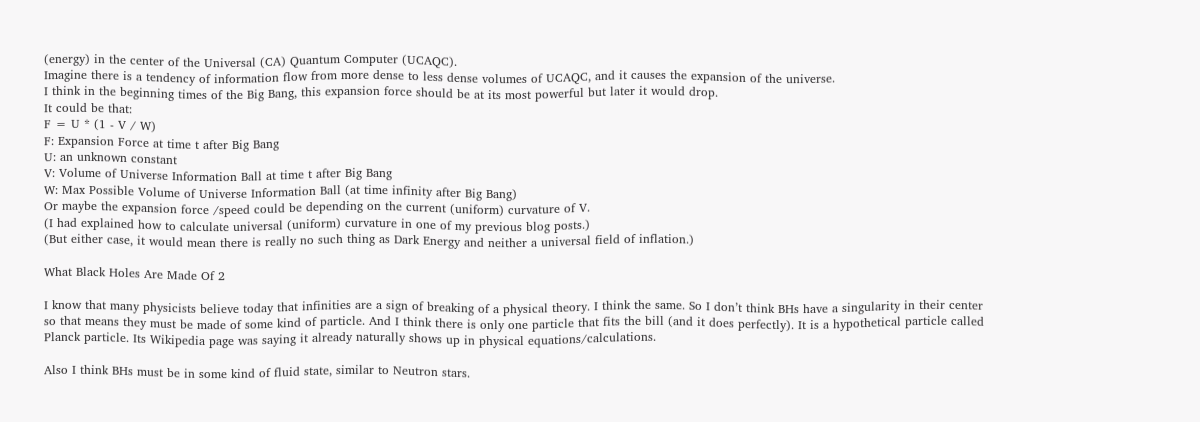(energy) in the center of the Universal (CA) Quantum Computer (UCAQC).
Imagine there is a tendency of information flow from more dense to less dense volumes of UCAQC, and it causes the expansion of the universe.
I think in the beginning times of the Big Bang, this expansion force should be at its most powerful but later it would drop.
It could be that:
F = U * (1 - V / W)
F: Expansion Force at time t after Big Bang
U: an unknown constant
V: Volume of Universe Information Ball at time t after Big Bang
W: Max Possible Volume of Universe Information Ball (at time infinity after Big Bang)
Or maybe the expansion force /speed could be depending on the current (uniform) curvature of V.
(I had explained how to calculate universal (uniform) curvature in one of my previous blog posts.)
(But either case, it would mean there is really no such thing as Dark Energy and neither a universal field of inflation.)

What Black Holes Are Made Of 2

I know that many physicists believe today that infinities are a sign of breaking of a physical theory. I think the same. So I don’t think BHs have a singularity in their center so that means they must be made of some kind of particle. And I think there is only one particle that fits the bill (and it does perfectly). It is a hypothetical particle called Planck particle. Its Wikipedia page was saying it already naturally shows up in physical equations/calculations.

Also I think BHs must be in some kind of fluid state, similar to Neutron stars.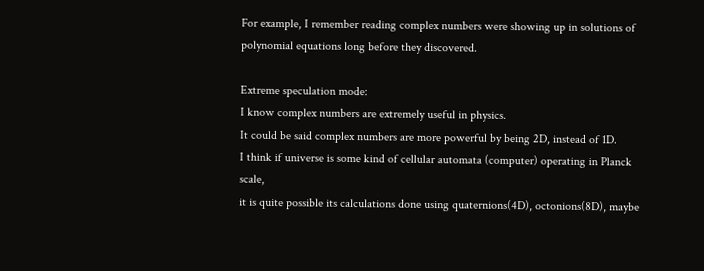For example, I remember reading complex numbers were showing up in solutions of polynomial equations long before they discovered.

Extreme speculation mode:
I know complex numbers are extremely useful in physics.
It could be said complex numbers are more powerful by being 2D, instead of 1D.
I think if universe is some kind of cellular automata (computer) operating in Planck scale,
it is quite possible its calculations done using quaternions(4D), octonions(8D), maybe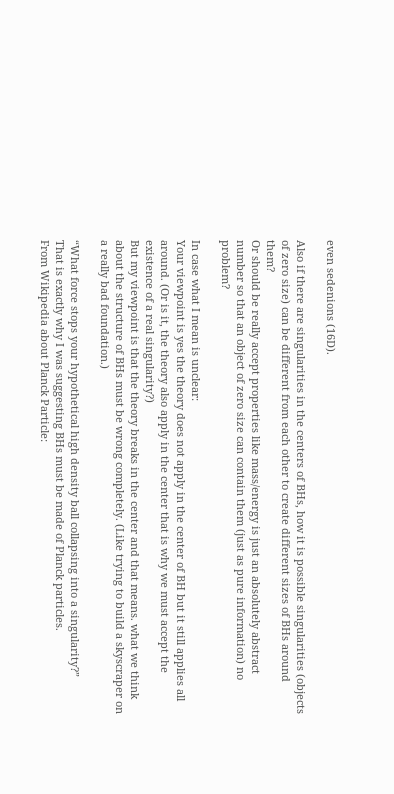even sedenions (16D).

Also if there are singularities in the centers of BHs, how it is possible singularities (objects of zero size) can be different from each other to create different sizes of BHs around them?
Or should be really accept properties like mass/energy is just an absolutely abstract number so that an object of zero size can contain them (just as pure information) no problem?

In case what I mean is unclear:
Your viewpoint is yes the theory does not apply in the center of BH but it still applies all around. (Or is it, the theory also apply in the center that is why we must accept the existence of a real singularity?)
But my viewpoint is that the theory breaks in the center and that means. what we think about the structure of BHs must be wrong completely. (Like trying to build a skyscraper on a really bad foundation.)

“What force stops your hypothetical high density ball collapsing into a singularity?”
That is exactly why I was suggesting BHs must be made of Planck particles.
From Wikipedia about Planck Particle: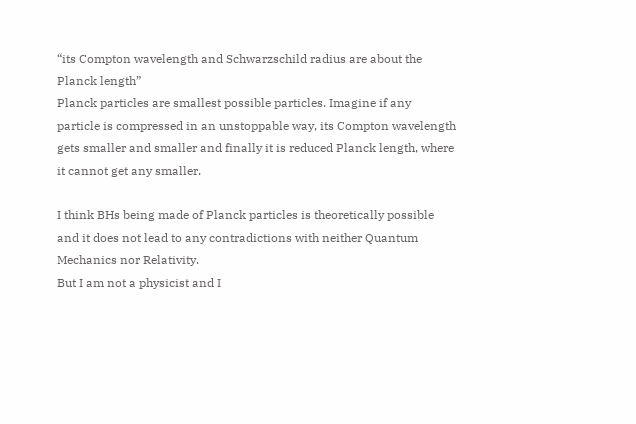“its Compton wavelength and Schwarzschild radius are about the Planck length”
Planck particles are smallest possible particles. Imagine if any particle is compressed in an unstoppable way, its Compton wavelength gets smaller and smaller and finally it is reduced Planck length, where it cannot get any smaller.

I think BHs being made of Planck particles is theoretically possible and it does not lead to any contradictions with neither Quantum Mechanics nor Relativity.
But I am not a physicist and I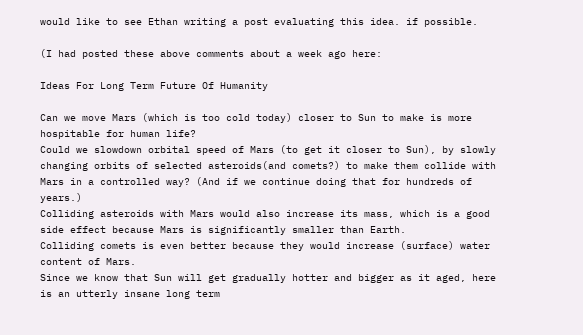would like to see Ethan writing a post evaluating this idea. if possible.

(I had posted these above comments about a week ago here:

Ideas For Long Term Future Of Humanity

Can we move Mars (which is too cold today) closer to Sun to make is more hospitable for human life?
Could we slowdown orbital speed of Mars (to get it closer to Sun), by slowly changing orbits of selected asteroids(and comets?) to make them collide with Mars in a controlled way? (And if we continue doing that for hundreds of years.)
Colliding asteroids with Mars would also increase its mass, which is a good side effect because Mars is significantly smaller than Earth.
Colliding comets is even better because they would increase (surface) water content of Mars.
Since we know that Sun will get gradually hotter and bigger as it aged, here is an utterly insane long term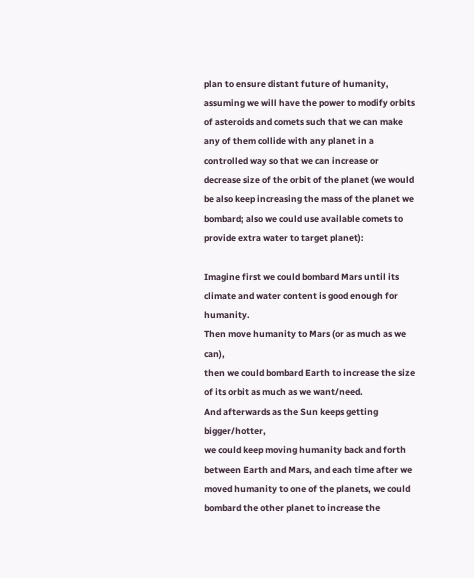plan to ensure distant future of humanity, assuming we will have the power to modify orbits of asteroids and comets such that we can make any of them collide with any planet in a controlled way so that we can increase or decrease size of the orbit of the planet (we would be also keep increasing the mass of the planet we bombard; also we could use available comets to provide extra water to target planet):

Imagine first we could bombard Mars until its climate and water content is good enough for humanity.
Then move humanity to Mars (or as much as we can),
then we could bombard Earth to increase the size of its orbit as much as we want/need.
And afterwards as the Sun keeps getting bigger/hotter,
we could keep moving humanity back and forth between Earth and Mars, and each time after we moved humanity to one of the planets, we could bombard the other planet to increase the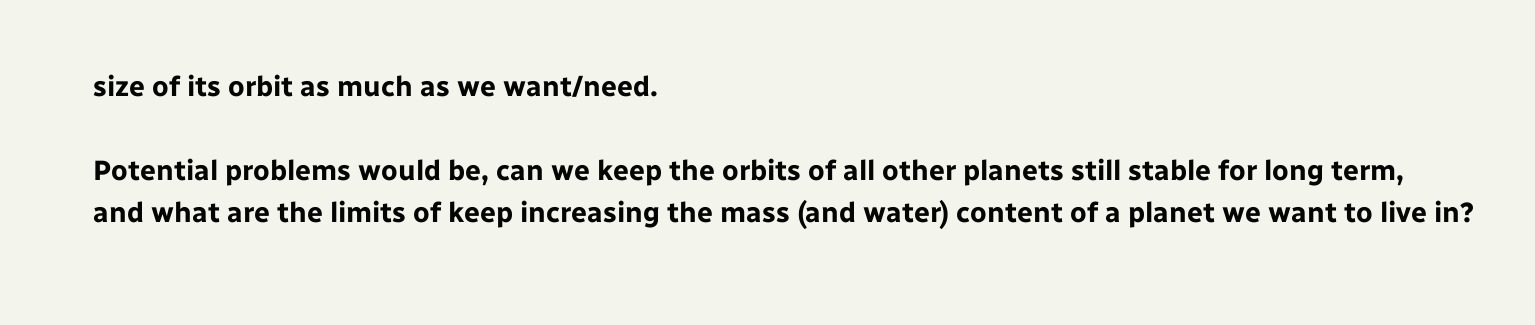size of its orbit as much as we want/need.

Potential problems would be, can we keep the orbits of all other planets still stable for long term,
and what are the limits of keep increasing the mass (and water) content of a planet we want to live in?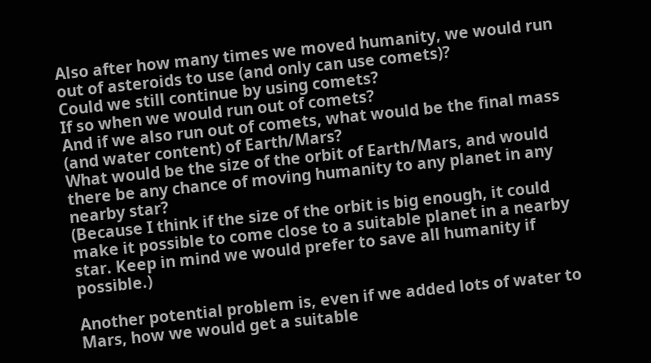Also after how many times we moved humanity, we would run out of asteroids to use (and only can use comets)?
Could we still continue by using comets?
If so when we would run out of comets?
And if we also run out of comets, what would be the final mass (and water content) of Earth/Mars?
What would be the size of the orbit of Earth/Mars, and would there be any chance of moving humanity to any planet in any nearby star?
(Because I think if the size of the orbit is big enough, it could make it possible to come close to a suitable planet in a nearby star. Keep in mind we would prefer to save all humanity if possible.)

Another potential problem is, even if we added lots of water to Mars, how we would get a suitable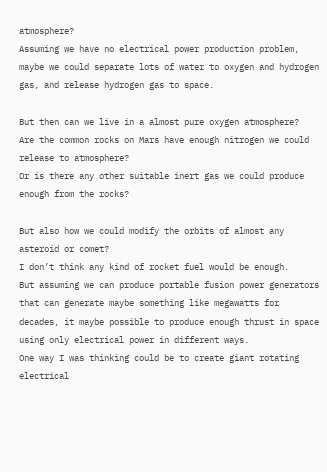atmosphere?
Assuming we have no electrical power production problem, maybe we could separate lots of water to oxygen and hydrogen gas, and release hydrogen gas to space.

But then can we live in a almost pure oxygen atmosphere?
Are the common rocks on Mars have enough nitrogen we could release to atmosphere?
Or is there any other suitable inert gas we could produce enough from the rocks?

But also how we could modify the orbits of almost any asteroid or comet?
I don’t think any kind of rocket fuel would be enough.
But assuming we can produce portable fusion power generators that can generate maybe something like megawatts for decades, it maybe possible to produce enough thrust in space using only electrical power in different ways.
One way I was thinking could be to create giant rotating electrical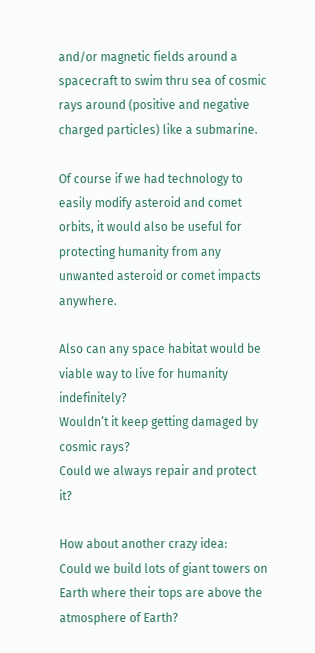and/or magnetic fields around a spacecraft to swim thru sea of cosmic rays around (positive and negative charged particles) like a submarine.

Of course if we had technology to easily modify asteroid and comet orbits, it would also be useful for protecting humanity from any unwanted asteroid or comet impacts anywhere.

Also can any space habitat would be viable way to live for humanity indefinitely?
Wouldn’t it keep getting damaged by cosmic rays?
Could we always repair and protect it?

How about another crazy idea:
Could we build lots of giant towers on Earth where their tops are above the atmosphere of Earth?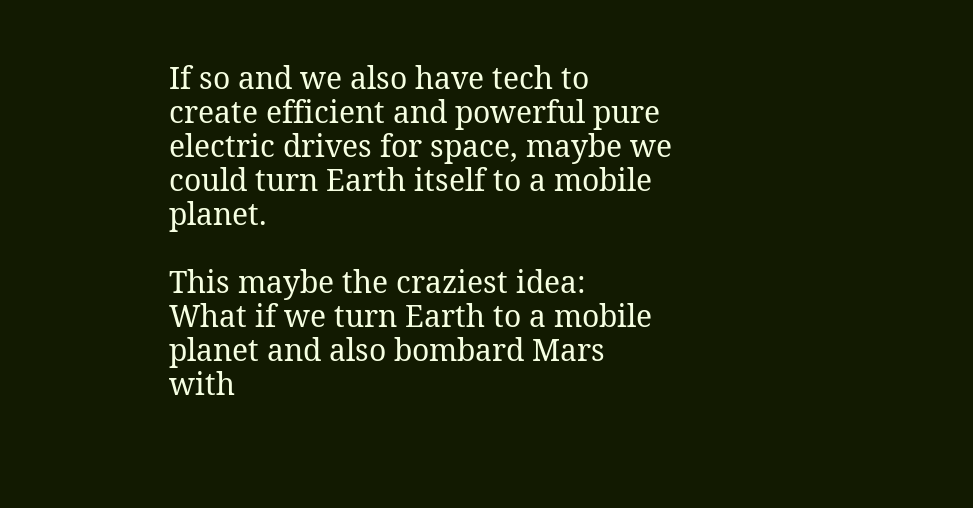If so and we also have tech to create efficient and powerful pure electric drives for space, maybe we could turn Earth itself to a mobile planet.

This maybe the craziest idea:
What if we turn Earth to a mobile planet and also bombard Mars with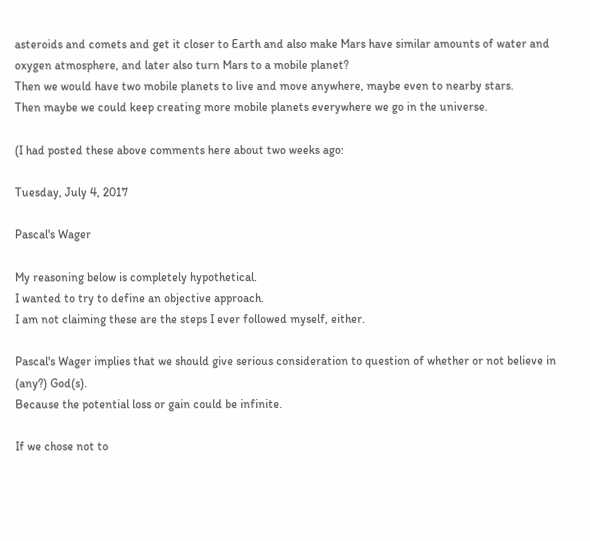asteroids and comets and get it closer to Earth and also make Mars have similar amounts of water and oxygen atmosphere, and later also turn Mars to a mobile planet?
Then we would have two mobile planets to live and move anywhere, maybe even to nearby stars.
Then maybe we could keep creating more mobile planets everywhere we go in the universe.

(I had posted these above comments here about two weeks ago:

Tuesday, July 4, 2017

Pascal's Wager

My reasoning below is completely hypothetical.
I wanted to try to define an objective approach.
I am not claiming these are the steps I ever followed myself, either.

Pascal's Wager implies that we should give serious consideration to question of whether or not believe in (any?) God(s).
Because the potential loss or gain could be infinite.

If we chose not to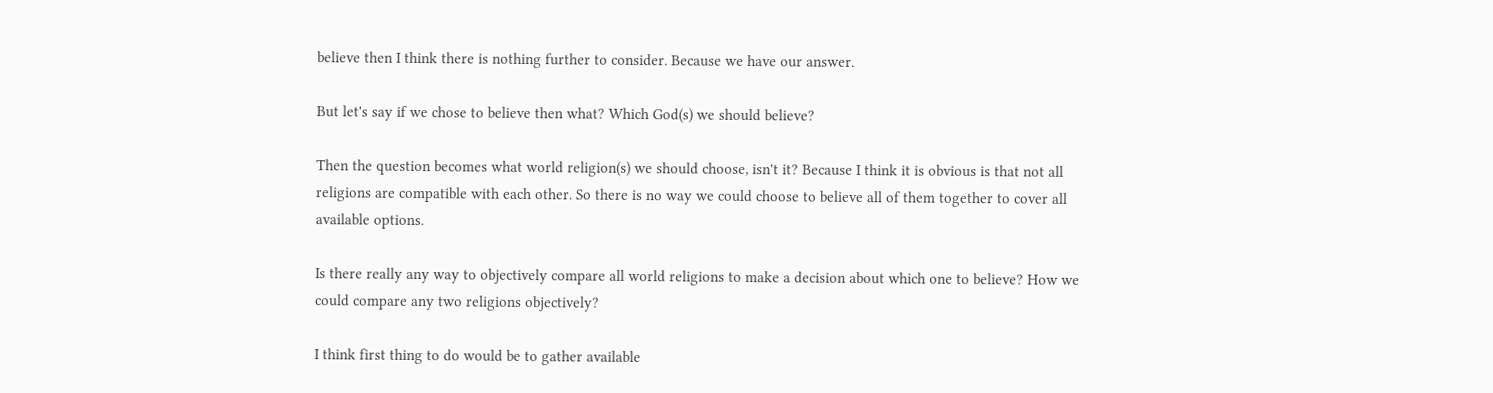believe then I think there is nothing further to consider. Because we have our answer.

But let's say if we chose to believe then what? Which God(s) we should believe?

Then the question becomes what world religion(s) we should choose, isn't it? Because I think it is obvious is that not all religions are compatible with each other. So there is no way we could choose to believe all of them together to cover all available options.

Is there really any way to objectively compare all world religions to make a decision about which one to believe? How we could compare any two religions objectively?

I think first thing to do would be to gather available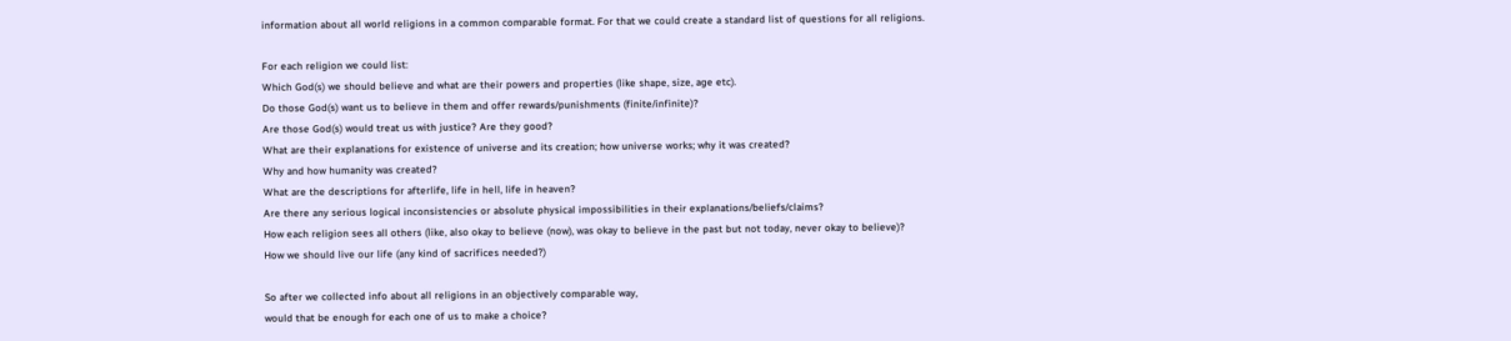information about all world religions in a common comparable format. For that we could create a standard list of questions for all religions.

For each religion we could list:
Which God(s) we should believe and what are their powers and properties (like shape, size, age etc).
Do those God(s) want us to believe in them and offer rewards/punishments (finite/infinite)?
Are those God(s) would treat us with justice? Are they good?
What are their explanations for existence of universe and its creation; how universe works; why it was created?
Why and how humanity was created?
What are the descriptions for afterlife, life in hell, life in heaven?
Are there any serious logical inconsistencies or absolute physical impossibilities in their explanations/beliefs/claims?
How each religion sees all others (like, also okay to believe (now), was okay to believe in the past but not today, never okay to believe)?
How we should live our life (any kind of sacrifices needed?)

So after we collected info about all religions in an objectively comparable way,
would that be enough for each one of us to make a choice?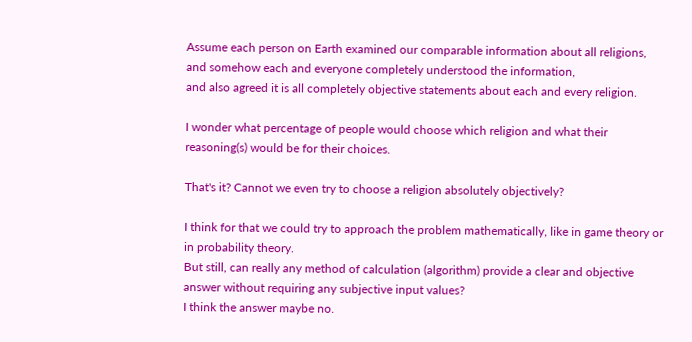Assume each person on Earth examined our comparable information about all religions,
and somehow each and everyone completely understood the information,
and also agreed it is all completely objective statements about each and every religion.

I wonder what percentage of people would choose which religion and what their reasoning(s) would be for their choices.

That's it? Cannot we even try to choose a religion absolutely objectively?

I think for that we could try to approach the problem mathematically, like in game theory or in probability theory.
But still, can really any method of calculation (algorithm) provide a clear and objective answer without requiring any subjective input values?
I think the answer maybe no.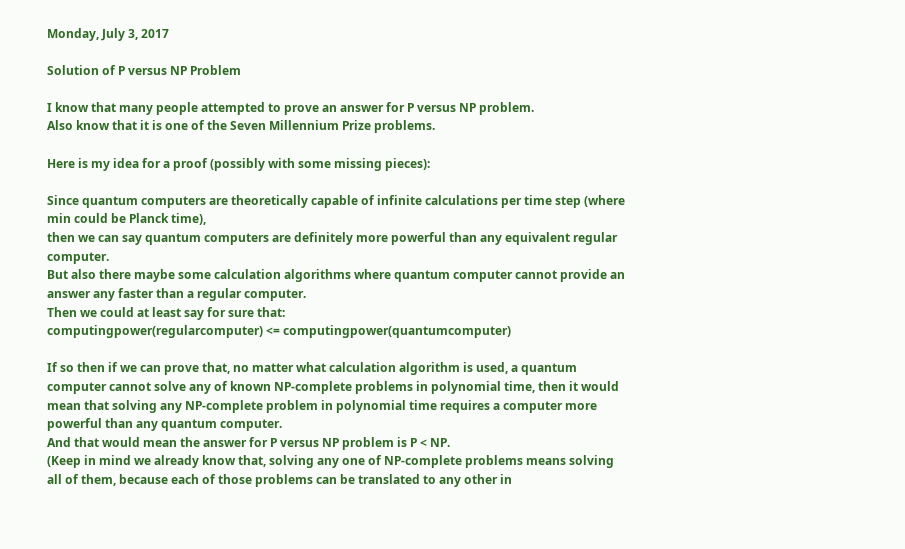Monday, July 3, 2017

Solution of P versus NP Problem

I know that many people attempted to prove an answer for P versus NP problem.
Also know that it is one of the Seven Millennium Prize problems.

Here is my idea for a proof (possibly with some missing pieces):

Since quantum computers are theoretically capable of infinite calculations per time step (where min could be Planck time),
then we can say quantum computers are definitely more powerful than any equivalent regular computer.
But also there maybe some calculation algorithms where quantum computer cannot provide an answer any faster than a regular computer.
Then we could at least say for sure that:
computingpower(regularcomputer) <= computingpower(quantumcomputer)

If so then if we can prove that, no matter what calculation algorithm is used, a quantum computer cannot solve any of known NP-complete problems in polynomial time, then it would mean that solving any NP-complete problem in polynomial time requires a computer more powerful than any quantum computer.
And that would mean the answer for P versus NP problem is P < NP.
(Keep in mind we already know that, solving any one of NP-complete problems means solving all of them, because each of those problems can be translated to any other in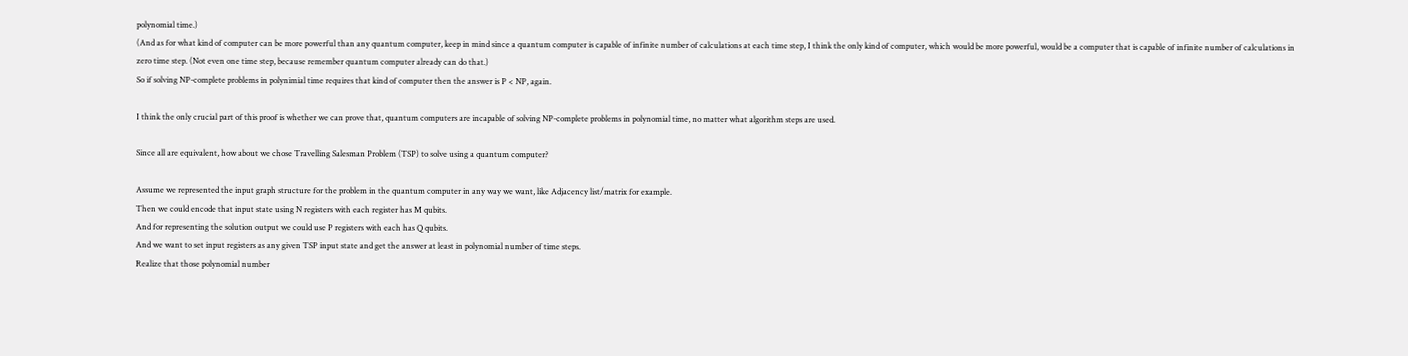polynomial time.)
(And as for what kind of computer can be more powerful than any quantum computer, keep in mind since a quantum computer is capable of infinite number of calculations at each time step, I think the only kind of computer, which would be more powerful, would be a computer that is capable of infinite number of calculations in zero time step. (Not even one time step, because remember quantum computer already can do that.)
So if solving NP-complete problems in polynimial time requires that kind of computer then the answer is P < NP, again.

I think the only crucial part of this proof is whether we can prove that, quantum computers are incapable of solving NP-complete problems in polynomial time, no matter what algorithm steps are used.

Since all are equivalent, how about we chose Travelling Salesman Problem (TSP) to solve using a quantum computer?

Assume we represented the input graph structure for the problem in the quantum computer in any way we want, like Adjacency list/matrix for example.
Then we could encode that input state using N registers with each register has M qubits.
And for representing the solution output we could use P registers with each has Q qubits.
And we want to set input registers as any given TSP input state and get the answer at least in polynomial number of time steps.
Realize that those polynomial number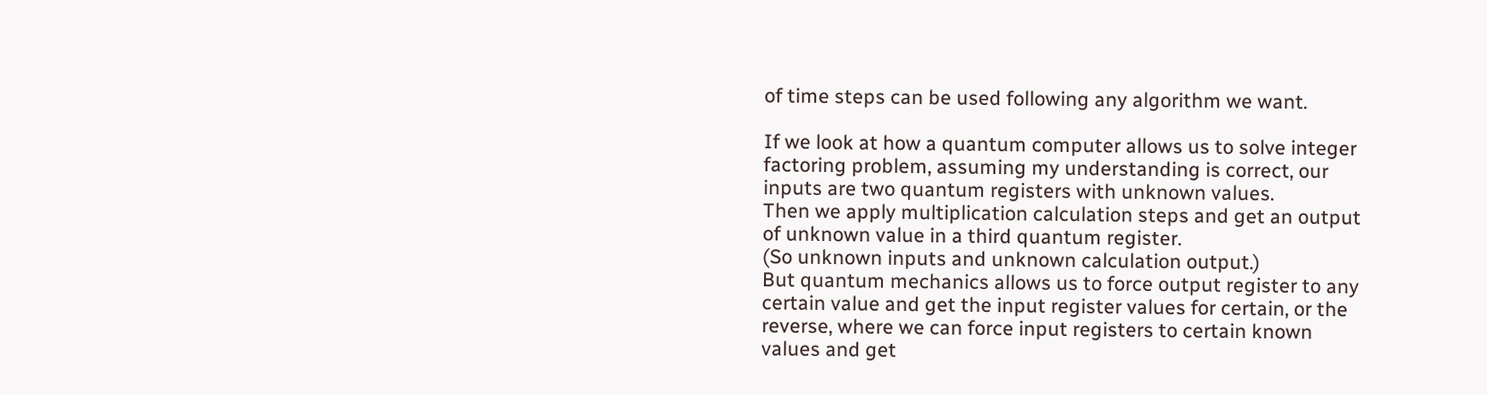of time steps can be used following any algorithm we want.

If we look at how a quantum computer allows us to solve integer factoring problem, assuming my understanding is correct, our inputs are two quantum registers with unknown values.
Then we apply multiplication calculation steps and get an output of unknown value in a third quantum register.
(So unknown inputs and unknown calculation output.)
But quantum mechanics allows us to force output register to any certain value and get the input register values for certain, or the reverse, where we can force input registers to certain known values and get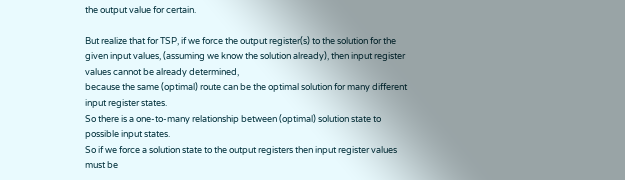the output value for certain.

But realize that for TSP, if we force the output register(s) to the solution for the given input values, (assuming we know the solution already), then input register values cannot be already determined,
because the same (optimal) route can be the optimal solution for many different input register states.
So there is a one-to-many relationship between (optimal) solution state to possible input states.
So if we force a solution state to the output registers then input register values must be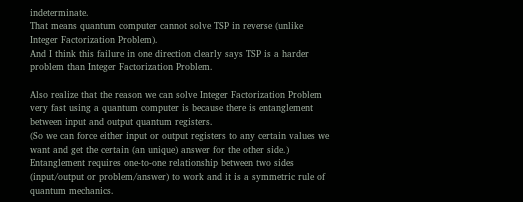indeterminate.
That means quantum computer cannot solve TSP in reverse (unlike Integer Factorization Problem).
And I think this failure in one direction clearly says TSP is a harder problem than Integer Factorization Problem.

Also realize that the reason we can solve Integer Factorization Problem very fast using a quantum computer is because there is entanglement between input and output quantum registers.
(So we can force either input or output registers to any certain values we want and get the certain (an unique) answer for the other side.)
Entanglement requires one-to-one relationship between two sides (input/output or problem/answer) to work and it is a symmetric rule of quantum mechanics.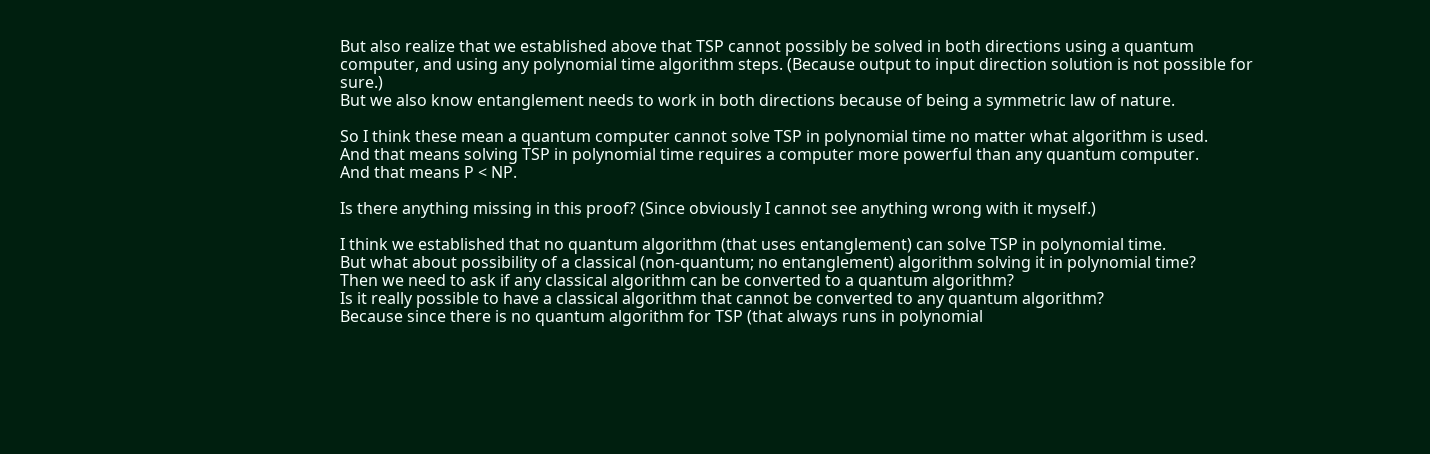But also realize that we established above that TSP cannot possibly be solved in both directions using a quantum computer, and using any polynomial time algorithm steps. (Because output to input direction solution is not possible for sure.)
But we also know entanglement needs to work in both directions because of being a symmetric law of nature.

So I think these mean a quantum computer cannot solve TSP in polynomial time no matter what algorithm is used.
And that means solving TSP in polynomial time requires a computer more powerful than any quantum computer.
And that means P < NP.

Is there anything missing in this proof? (Since obviously I cannot see anything wrong with it myself.)

I think we established that no quantum algorithm (that uses entanglement) can solve TSP in polynomial time.
But what about possibility of a classical (non-quantum; no entanglement) algorithm solving it in polynomial time?
Then we need to ask if any classical algorithm can be converted to a quantum algorithm?
Is it really possible to have a classical algorithm that cannot be converted to any quantum algorithm?
Because since there is no quantum algorithm for TSP (that always runs in polynomial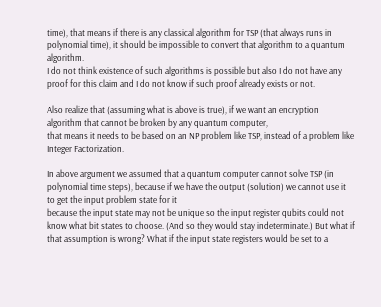time), that means if there is any classical algorithm for TSP (that always runs in polynomial time), it should be impossible to convert that algorithm to a quantum algorithm.
I do not think existence of such algorithms is possible but also I do not have any proof for this claim and I do not know if such proof already exists or not.

Also realize that (assuming what is above is true), if we want an encryption algorithm that cannot be broken by any quantum computer,
that means it needs to be based on an NP problem like TSP, instead of a problem like Integer Factorization.

In above argument we assumed that a quantum computer cannot solve TSP (in polynomial time steps), because if we have the output (solution) we cannot use it to get the input problem state for it
because the input state may not be unique so the input register qubits could not know what bit states to choose. (And so they would stay indeterminate.) But what if that assumption is wrong? What if the input state registers would be set to a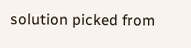solution picked from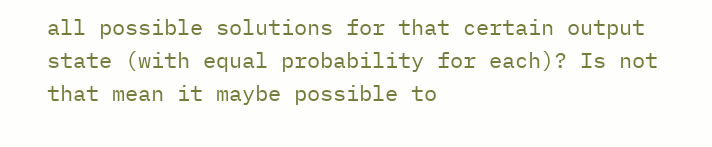all possible solutions for that certain output state (with equal probability for each)? Is not that mean it maybe possible to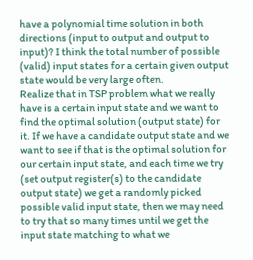have a polynomial time solution in both directions (input to output and output to input)? I think the total number of possible (valid) input states for a certain given output state would be very large often.
Realize that in TSP problem what we really have is a certain input state and we want to find the optimal solution (output state) for it. If we have a candidate output state and we want to see if that is the optimal solution for our certain input state, and each time we try (set output register(s) to the candidate output state) we get a randomly picked possible valid input state, then we may need to try that so many times until we get the input state matching to what we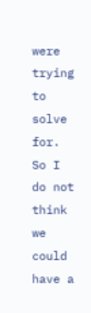were trying to solve for. So I do not think we could have a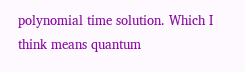polynomial time solution. Which I think means quantum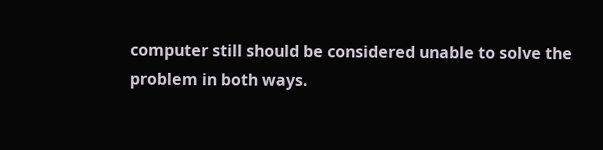computer still should be considered unable to solve the problem in both ways.